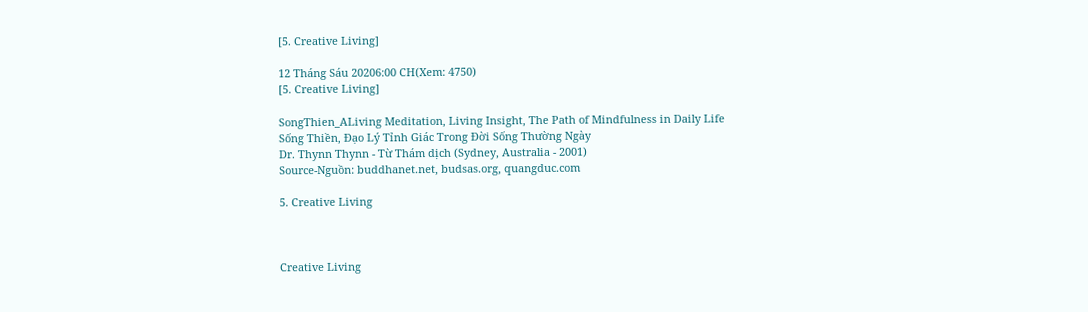[5. Creative Living]

12 Tháng Sáu 20206:00 CH(Xem: 4750)
[5. Creative Living]

SongThien_ALiving Meditation, Living Insight, The Path of Mindfulness in Daily Life
Sống Thiền, Đạo Lý Tỉnh Giác Trong Đời Sống Thường Ngày
Dr. Thynn Thynn - Từ Thám dịch (Sydney, Australia - 2001)
Source-Nguồn: buddhanet.net, budsas.org, quangduc.com

5. Creative Living



Creative Living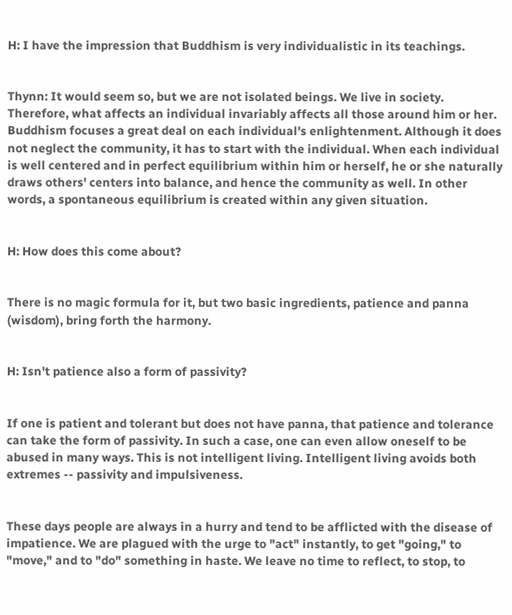H: I have the impression that Buddhism is very individualistic in its teachings.


Thynn: It would seem so, but we are not isolated beings. We live in society. Therefore, what affects an individual invariably affects all those around him or her. Buddhism focuses a great deal on each individual's enlightenment. Although it does not neglect the community, it has to start with the individual. When each individual is well centered and in perfect equilibrium within him or herself, he or she naturally draws others' centers into balance, and hence the community as well. In other words, a spontaneous equilibrium is created within any given situation.


H: How does this come about?


There is no magic formula for it, but two basic ingredients, patience and panna (wisdom), bring forth the harmony.


H: Isn't patience also a form of passivity?


If one is patient and tolerant but does not have panna, that patience and tolerance can take the form of passivity. In such a case, one can even allow oneself to be abused in many ways. This is not intelligent living. Intelligent living avoids both extremes -- passivity and impulsiveness.


These days people are always in a hurry and tend to be afflicted with the disease of impatience. We are plagued with the urge to "act" instantly, to get "going," to "move," and to "do" something in haste. We leave no time to reflect, to stop, to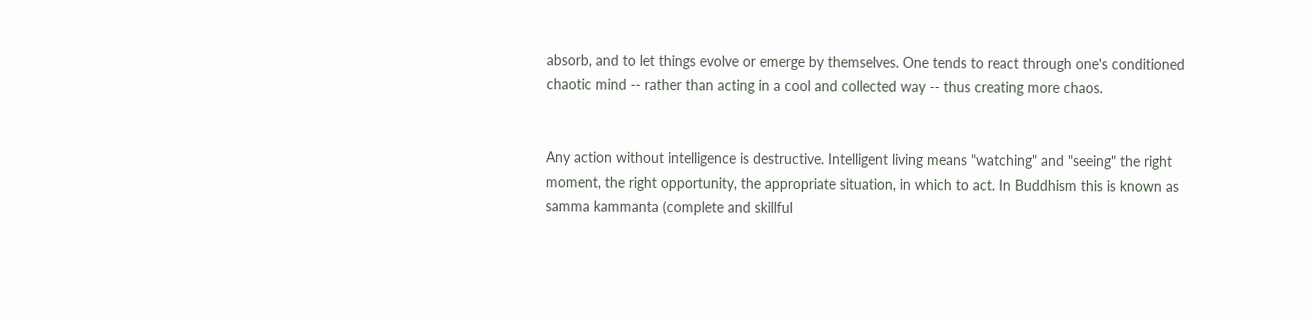absorb, and to let things evolve or emerge by themselves. One tends to react through one's conditioned chaotic mind -- rather than acting in a cool and collected way -- thus creating more chaos.


Any action without intelligence is destructive. Intelligent living means "watching" and "seeing" the right moment, the right opportunity, the appropriate situation, in which to act. In Buddhism this is known as samma kammanta (complete and skillful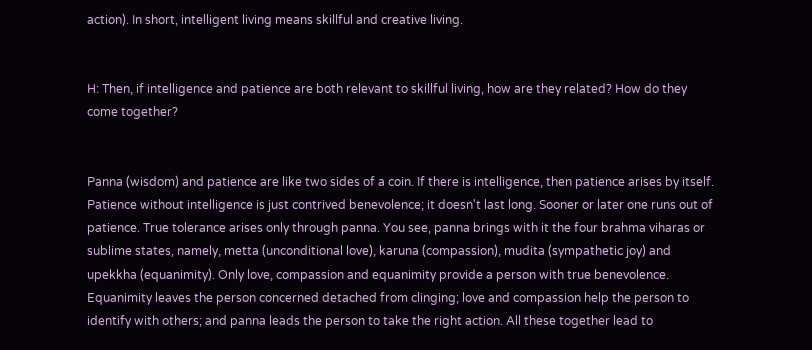action). In short, intelligent living means skillful and creative living.


H: Then, if intelligence and patience are both relevant to skillful living, how are they related? How do they come together?


Panna (wisdom) and patience are like two sides of a coin. If there is intelligence, then patience arises by itself. Patience without intelligence is just contrived benevolence; it doesn't last long. Sooner or later one runs out of patience. True tolerance arises only through panna. You see, panna brings with it the four brahma viharas or sublime states, namely, metta (unconditional love), karuna (compassion), mudita (sympathetic joy) and upekkha (equanimity). Only love, compassion and equanimity provide a person with true benevolence. Equanimity leaves the person concerned detached from clinging; love and compassion help the person to identify with others; and panna leads the person to take the right action. All these together lead to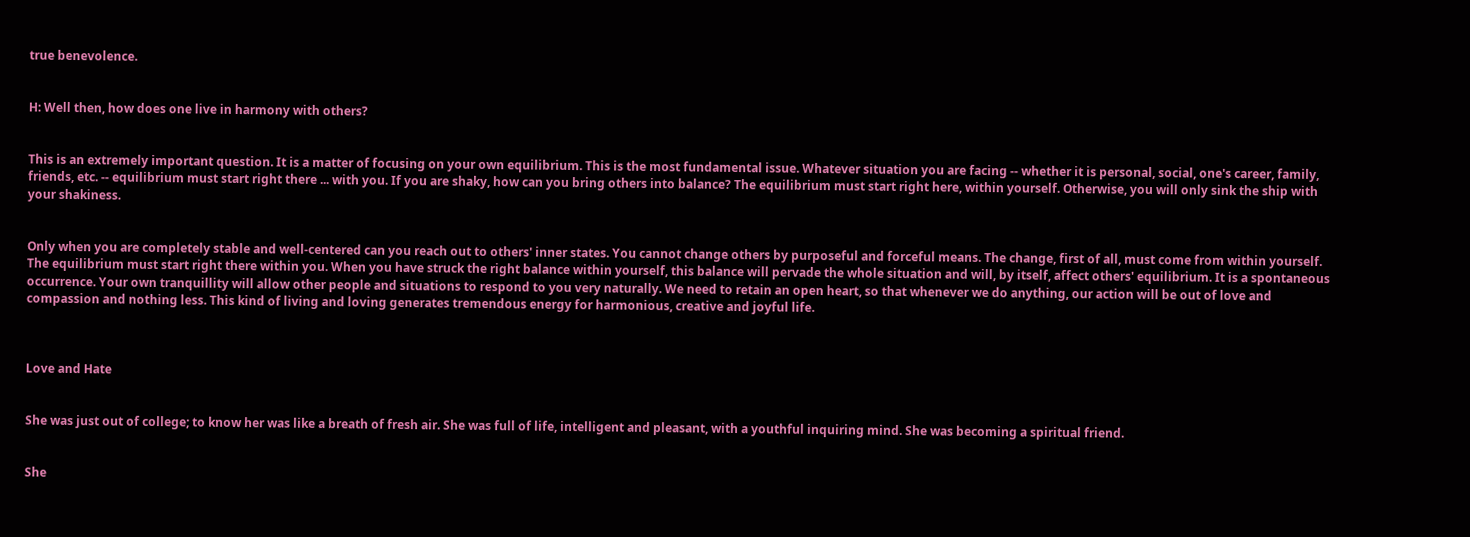true benevolence.


H: Well then, how does one live in harmony with others?


This is an extremely important question. It is a matter of focusing on your own equilibrium. This is the most fundamental issue. Whatever situation you are facing -- whether it is personal, social, one's career, family, friends, etc. -- equilibrium must start right there ... with you. If you are shaky, how can you bring others into balance? The equilibrium must start right here, within yourself. Otherwise, you will only sink the ship with your shakiness.


Only when you are completely stable and well-centered can you reach out to others' inner states. You cannot change others by purposeful and forceful means. The change, first of all, must come from within yourself. The equilibrium must start right there within you. When you have struck the right balance within yourself, this balance will pervade the whole situation and will, by itself, affect others' equilibrium. It is a spontaneous occurrence. Your own tranquillity will allow other people and situations to respond to you very naturally. We need to retain an open heart, so that whenever we do anything, our action will be out of love and compassion and nothing less. This kind of living and loving generates tremendous energy for harmonious, creative and joyful life.



Love and Hate


She was just out of college; to know her was like a breath of fresh air. She was full of life, intelligent and pleasant, with a youthful inquiring mind. She was becoming a spiritual friend.


She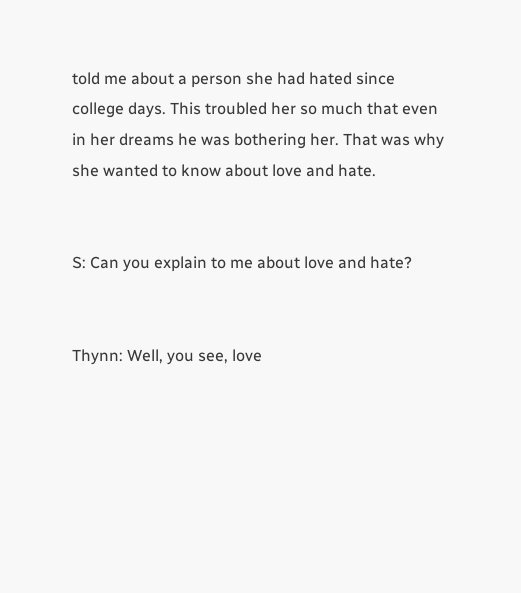told me about a person she had hated since college days. This troubled her so much that even in her dreams he was bothering her. That was why she wanted to know about love and hate.


S: Can you explain to me about love and hate?


Thynn: Well, you see, love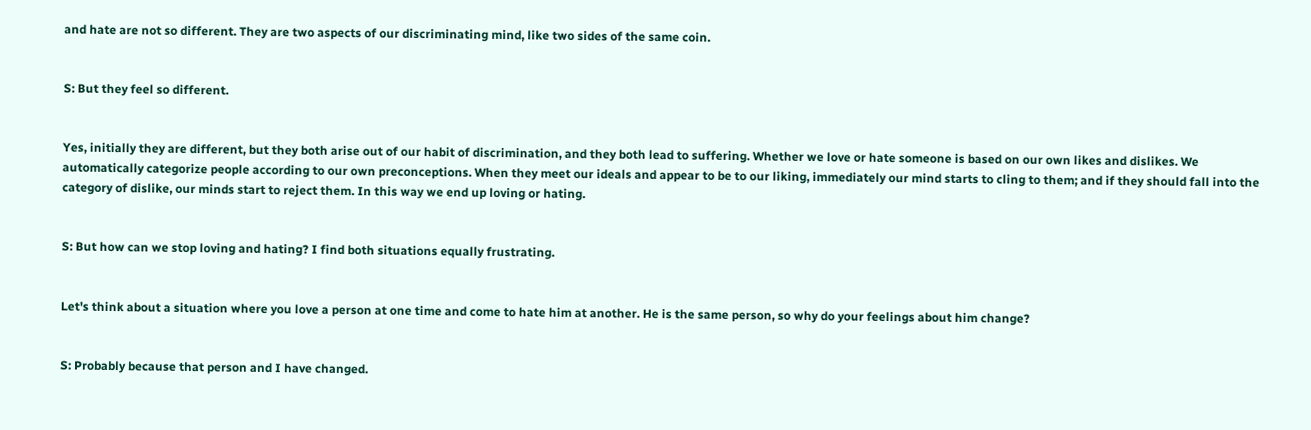and hate are not so different. They are two aspects of our discriminating mind, like two sides of the same coin.


S: But they feel so different.


Yes, initially they are different, but they both arise out of our habit of discrimination, and they both lead to suffering. Whether we love or hate someone is based on our own likes and dislikes. We automatically categorize people according to our own preconceptions. When they meet our ideals and appear to be to our liking, immediately our mind starts to cling to them; and if they should fall into the category of dislike, our minds start to reject them. In this way we end up loving or hating.


S: But how can we stop loving and hating? I find both situations equally frustrating.


Let's think about a situation where you love a person at one time and come to hate him at another. He is the same person, so why do your feelings about him change?


S: Probably because that person and I have changed.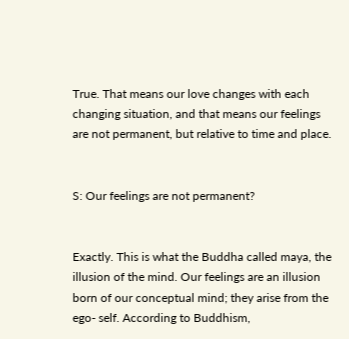True. That means our love changes with each changing situation, and that means our feelings are not permanent, but relative to time and place.


S: Our feelings are not permanent?


Exactly. This is what the Buddha called maya, the illusion of the mind. Our feelings are an illusion born of our conceptual mind; they arise from the ego- self. According to Buddhism,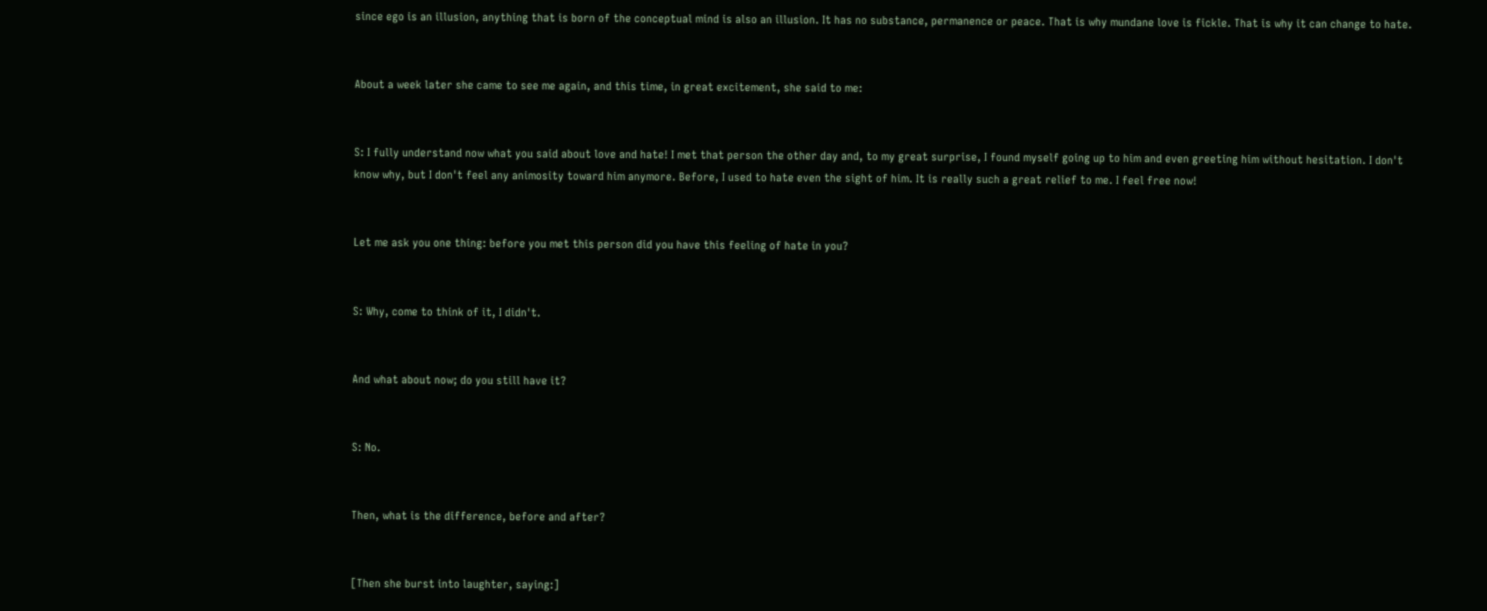since ego is an illusion, anything that is born of the conceptual mind is also an illusion. It has no substance, permanence or peace. That is why mundane love is fickle. That is why it can change to hate.


About a week later she came to see me again, and this time, in great excitement, she said to me:


S: I fully understand now what you said about love and hate! I met that person the other day and, to my great surprise, I found myself going up to him and even greeting him without hesitation. I don't know why, but I don't feel any animosity toward him anymore. Before, I used to hate even the sight of him. It is really such a great relief to me. I feel free now!


Let me ask you one thing: before you met this person did you have this feeling of hate in you?


S: Why, come to think of it, I didn't.


And what about now; do you still have it?


S: No.


Then, what is the difference, before and after?


[Then she burst into laughter, saying:]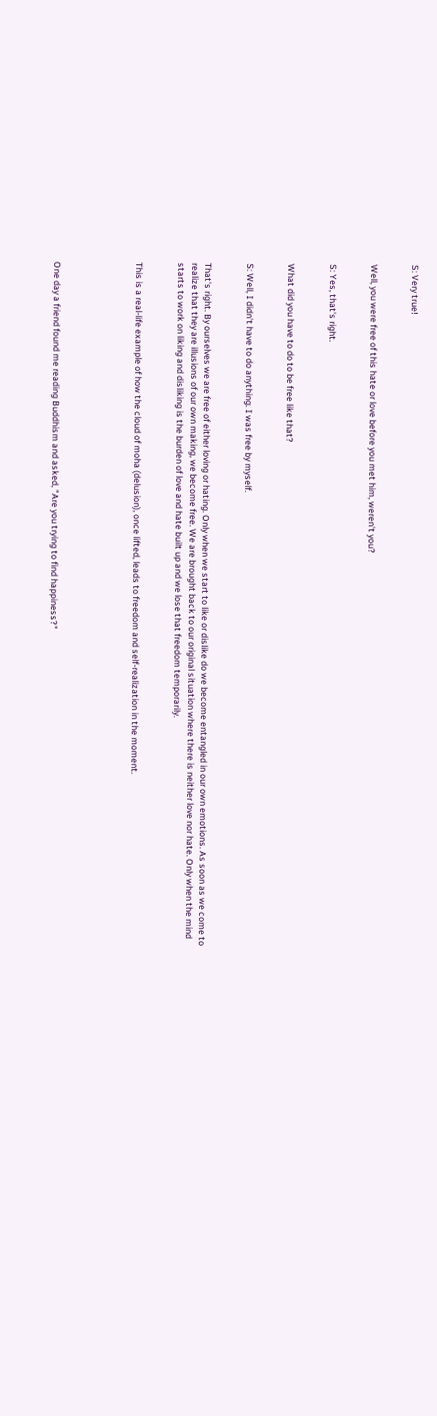S: Very true!


Well, you were free of this hate or love before you met him, weren't you?


S: Yes, that's right.


What did you have to do to be free like that?


S: Well, I didn't have to do anything. I was free by myself.


That's right. By ourselves we are free of either loving or hating. Only when we start to like or dislike do we become entangled in our own emotions. As soon as we come to realize that they are illusions of our own making, we become free. We are brought back to our original situation where there is neither love nor hate. Only when the mind starts to work on liking and disliking is the burden of love and hate built up and we lose that freedom temporarily.


This is a real-life example of how the cloud of moha (delusion), once lifted, leads to freedom and self-realization in the moment.





One day a friend found me reading Buddhism and asked, "Are you trying to find happiness?"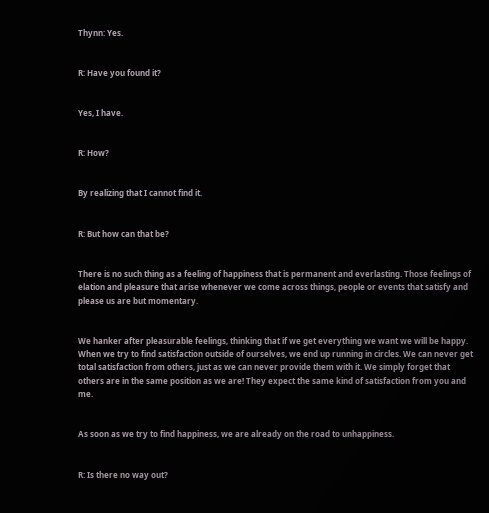Thynn: Yes.


R: Have you found it?


Yes, I have.


R: How?


By realizing that I cannot find it.


R: But how can that be?


There is no such thing as a feeling of happiness that is permanent and everlasting. Those feelings of elation and pleasure that arise whenever we come across things, people or events that satisfy and please us are but momentary.


We hanker after pleasurable feelings, thinking that if we get everything we want we will be happy. When we try to find satisfaction outside of ourselves, we end up running in circles. We can never get total satisfaction from others, just as we can never provide them with it. We simply forget that others are in the same position as we are! They expect the same kind of satisfaction from you and me.


As soon as we try to find happiness, we are already on the road to unhappiness.


R: Is there no way out?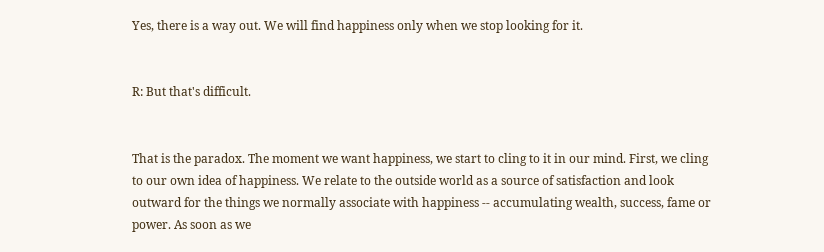Yes, there is a way out. We will find happiness only when we stop looking for it.


R: But that's difficult.


That is the paradox. The moment we want happiness, we start to cling to it in our mind. First, we cling to our own idea of happiness. We relate to the outside world as a source of satisfaction and look outward for the things we normally associate with happiness -- accumulating wealth, success, fame or power. As soon as we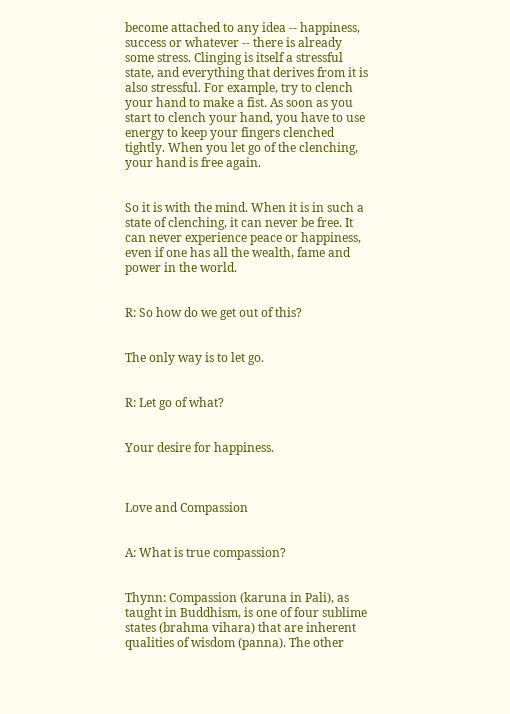become attached to any idea -- happiness, success or whatever -- there is already some stress. Clinging is itself a stressful state, and everything that derives from it is also stressful. For example, try to clench your hand to make a fist. As soon as you start to clench your hand, you have to use energy to keep your fingers clenched tightly. When you let go of the clenching, your hand is free again.


So it is with the mind. When it is in such a state of clenching, it can never be free. It can never experience peace or happiness, even if one has all the wealth, fame and power in the world.


R: So how do we get out of this?


The only way is to let go.


R: Let go of what?


Your desire for happiness.



Love and Compassion


A: What is true compassion?


Thynn: Compassion (karuna in Pali), as taught in Buddhism, is one of four sublime states (brahma vihara) that are inherent qualities of wisdom (panna). The other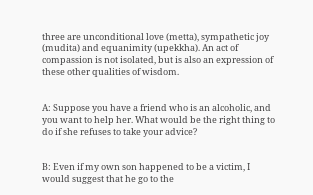three are unconditional love (metta), sympathetic joy (mudita) and equanimity (upekkha). An act of compassion is not isolated, but is also an expression of these other qualities of wisdom.


A: Suppose you have a friend who is an alcoholic, and you want to help her. What would be the right thing to do if she refuses to take your advice?


B: Even if my own son happened to be a victim, I would suggest that he go to the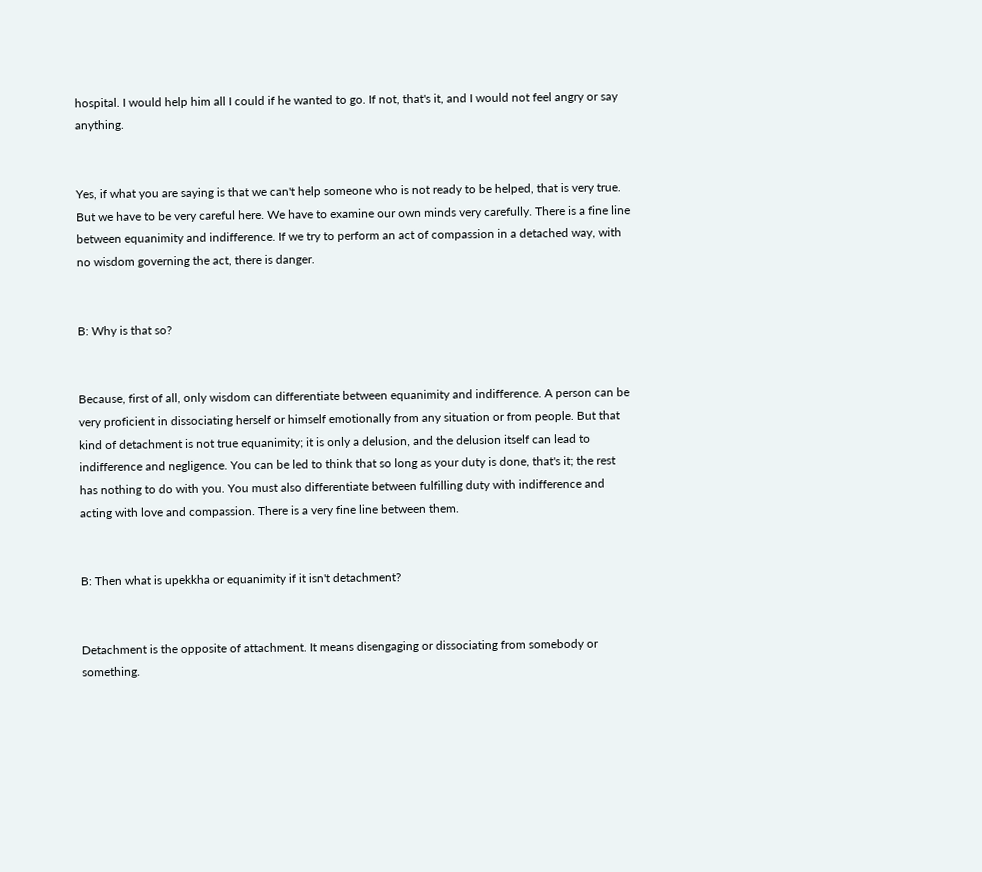hospital. I would help him all I could if he wanted to go. If not, that's it, and I would not feel angry or say anything.


Yes, if what you are saying is that we can't help someone who is not ready to be helped, that is very true. But we have to be very careful here. We have to examine our own minds very carefully. There is a fine line between equanimity and indifference. If we try to perform an act of compassion in a detached way, with no wisdom governing the act, there is danger.


B: Why is that so?


Because, first of all, only wisdom can differentiate between equanimity and indifference. A person can be very proficient in dissociating herself or himself emotionally from any situation or from people. But that kind of detachment is not true equanimity; it is only a delusion, and the delusion itself can lead to indifference and negligence. You can be led to think that so long as your duty is done, that's it; the rest has nothing to do with you. You must also differentiate between fulfilling duty with indifference and acting with love and compassion. There is a very fine line between them.


B: Then what is upekkha or equanimity if it isn't detachment?


Detachment is the opposite of attachment. It means disengaging or dissociating from somebody or something.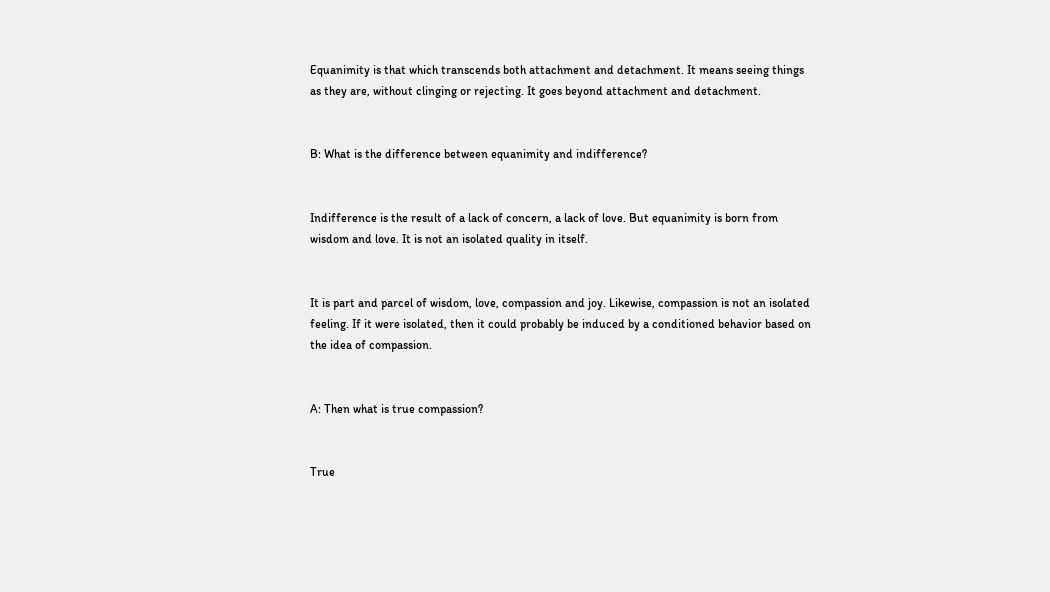Equanimity is that which transcends both attachment and detachment. It means seeing things as they are, without clinging or rejecting. It goes beyond attachment and detachment.


B: What is the difference between equanimity and indifference?


Indifference is the result of a lack of concern, a lack of love. But equanimity is born from wisdom and love. It is not an isolated quality in itself.


It is part and parcel of wisdom, love, compassion and joy. Likewise, compassion is not an isolated feeling. If it were isolated, then it could probably be induced by a conditioned behavior based on the idea of compassion.


A: Then what is true compassion?


True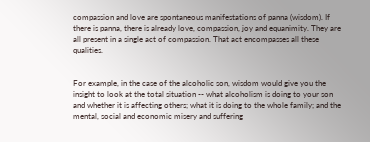compassion and love are spontaneous manifestations of panna (wisdom). If there is panna, there is already love, compassion, joy and equanimity. They are all present in a single act of compassion. That act encompasses all these qualities.


For example, in the case of the alcoholic son, wisdom would give you the insight to look at the total situation -- what alcoholism is doing to your son and whether it is affecting others; what it is doing to the whole family; and the mental, social and economic misery and suffering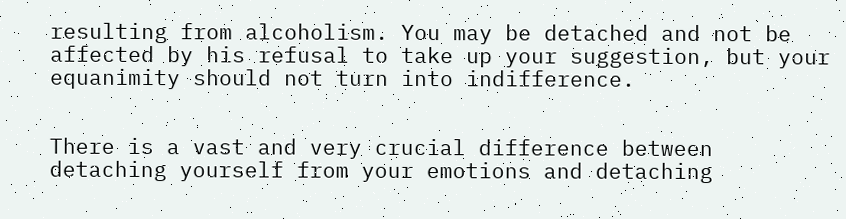resulting from alcoholism. You may be detached and not be affected by his refusal to take up your suggestion, but your equanimity should not turn into indifference.


There is a vast and very crucial difference between detaching yourself from your emotions and detaching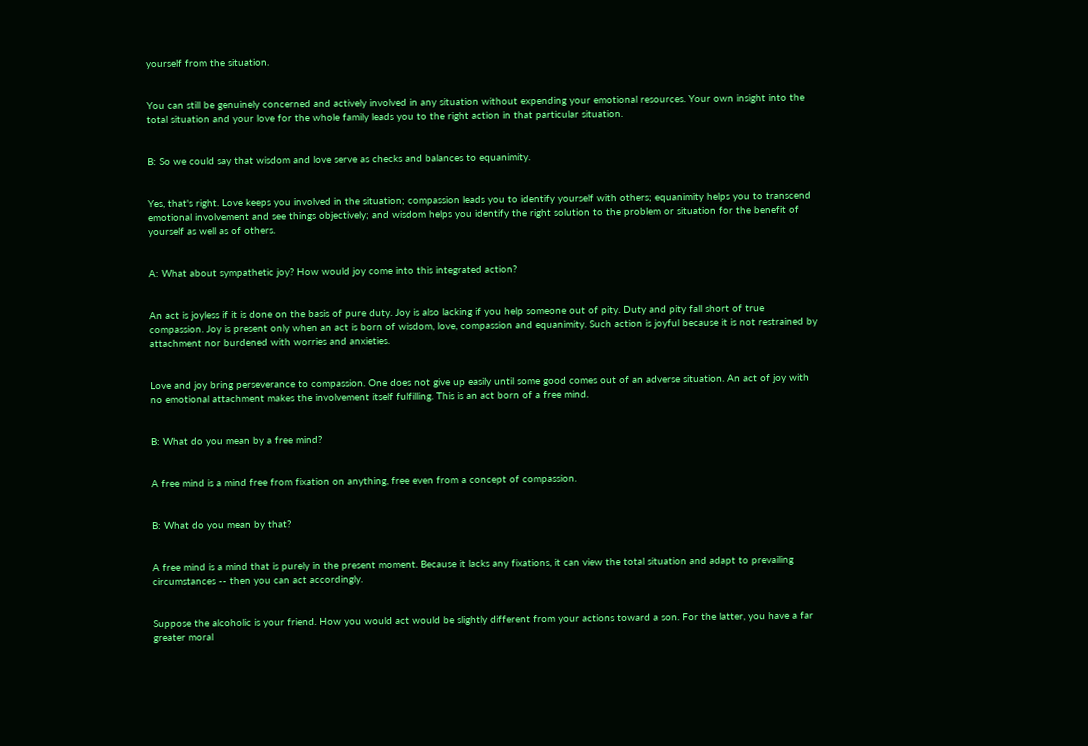yourself from the situation.


You can still be genuinely concerned and actively involved in any situation without expending your emotional resources. Your own insight into the total situation and your love for the whole family leads you to the right action in that particular situation.


B: So we could say that wisdom and love serve as checks and balances to equanimity.


Yes, that's right. Love keeps you involved in the situation; compassion leads you to identify yourself with others; equanimity helps you to transcend emotional involvement and see things objectively; and wisdom helps you identify the right solution to the problem or situation for the benefit of yourself as well as of others.


A: What about sympathetic joy? How would joy come into this integrated action?


An act is joyless if it is done on the basis of pure duty. Joy is also lacking if you help someone out of pity. Duty and pity fall short of true compassion. Joy is present only when an act is born of wisdom, love, compassion and equanimity. Such action is joyful because it is not restrained by attachment nor burdened with worries and anxieties.


Love and joy bring perseverance to compassion. One does not give up easily until some good comes out of an adverse situation. An act of joy with no emotional attachment makes the involvement itself fulfilling. This is an act born of a free mind.


B: What do you mean by a free mind?


A free mind is a mind free from fixation on anything, free even from a concept of compassion.


B: What do you mean by that?


A free mind is a mind that is purely in the present moment. Because it lacks any fixations, it can view the total situation and adapt to prevailing circumstances -- then you can act accordingly.


Suppose the alcoholic is your friend. How you would act would be slightly different from your actions toward a son. For the latter, you have a far greater moral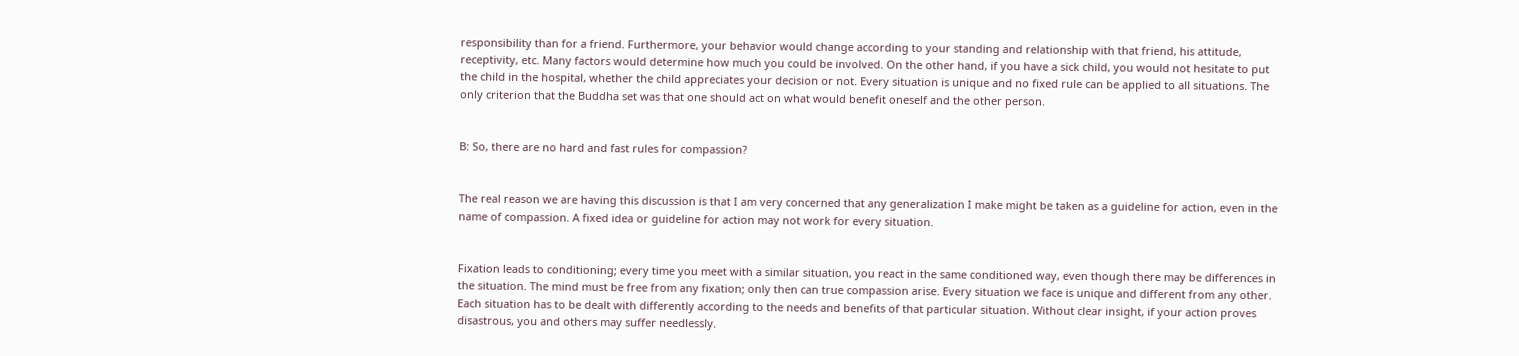responsibility than for a friend. Furthermore, your behavior would change according to your standing and relationship with that friend, his attitude, receptivity, etc. Many factors would determine how much you could be involved. On the other hand, if you have a sick child, you would not hesitate to put the child in the hospital, whether the child appreciates your decision or not. Every situation is unique and no fixed rule can be applied to all situations. The only criterion that the Buddha set was that one should act on what would benefit oneself and the other person.


B: So, there are no hard and fast rules for compassion?


The real reason we are having this discussion is that I am very concerned that any generalization I make might be taken as a guideline for action, even in the name of compassion. A fixed idea or guideline for action may not work for every situation.


Fixation leads to conditioning; every time you meet with a similar situation, you react in the same conditioned way, even though there may be differences in the situation. The mind must be free from any fixation; only then can true compassion arise. Every situation we face is unique and different from any other. Each situation has to be dealt with differently according to the needs and benefits of that particular situation. Without clear insight, if your action proves disastrous, you and others may suffer needlessly.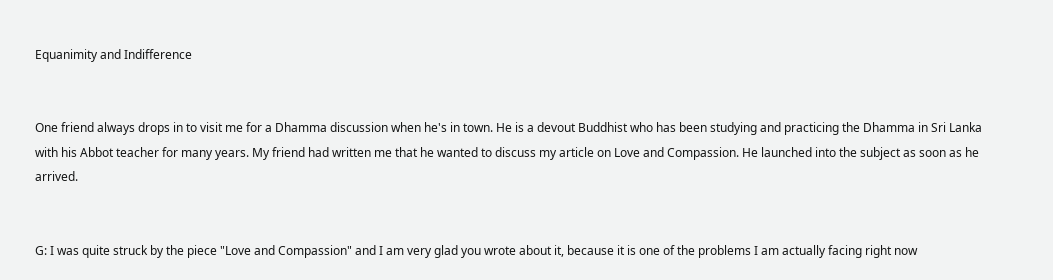Equanimity and Indifference


One friend always drops in to visit me for a Dhamma discussion when he's in town. He is a devout Buddhist who has been studying and practicing the Dhamma in Sri Lanka with his Abbot teacher for many years. My friend had written me that he wanted to discuss my article on Love and Compassion. He launched into the subject as soon as he arrived.


G: I was quite struck by the piece "Love and Compassion" and I am very glad you wrote about it, because it is one of the problems I am actually facing right now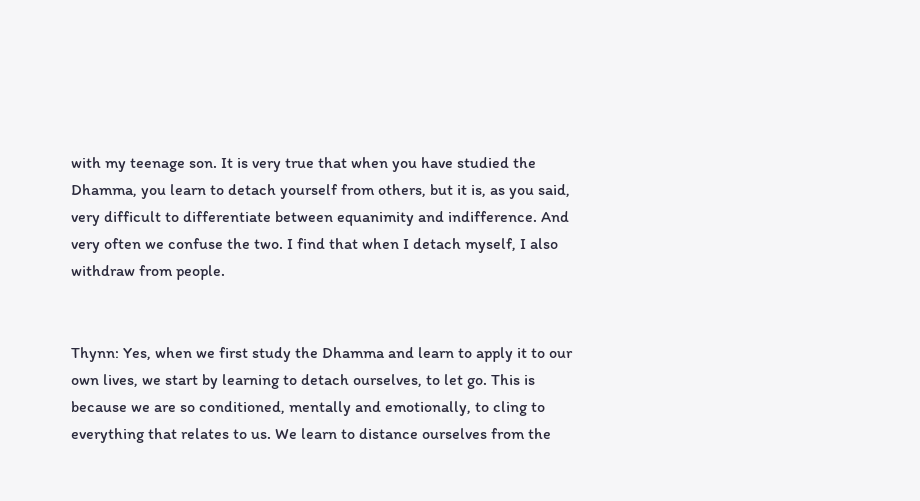with my teenage son. It is very true that when you have studied the Dhamma, you learn to detach yourself from others, but it is, as you said, very difficult to differentiate between equanimity and indifference. And very often we confuse the two. I find that when I detach myself, I also withdraw from people.


Thynn: Yes, when we first study the Dhamma and learn to apply it to our own lives, we start by learning to detach ourselves, to let go. This is because we are so conditioned, mentally and emotionally, to cling to everything that relates to us. We learn to distance ourselves from the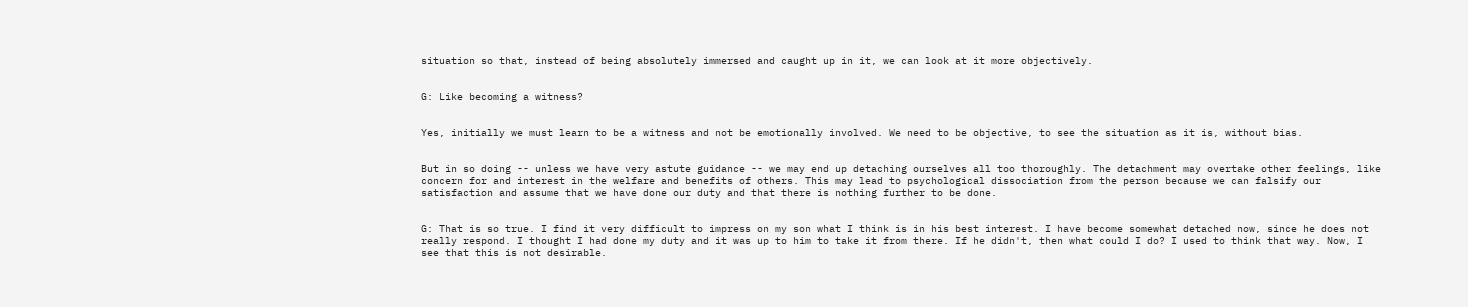situation so that, instead of being absolutely immersed and caught up in it, we can look at it more objectively.


G: Like becoming a witness?


Yes, initially we must learn to be a witness and not be emotionally involved. We need to be objective, to see the situation as it is, without bias.


But in so doing -- unless we have very astute guidance -- we may end up detaching ourselves all too thoroughly. The detachment may overtake other feelings, like concern for and interest in the welfare and benefits of others. This may lead to psychological dissociation from the person because we can falsify our satisfaction and assume that we have done our duty and that there is nothing further to be done.


G: That is so true. I find it very difficult to impress on my son what I think is in his best interest. I have become somewhat detached now, since he does not really respond. I thought I had done my duty and it was up to him to take it from there. If he didn't, then what could I do? I used to think that way. Now, I see that this is not desirable.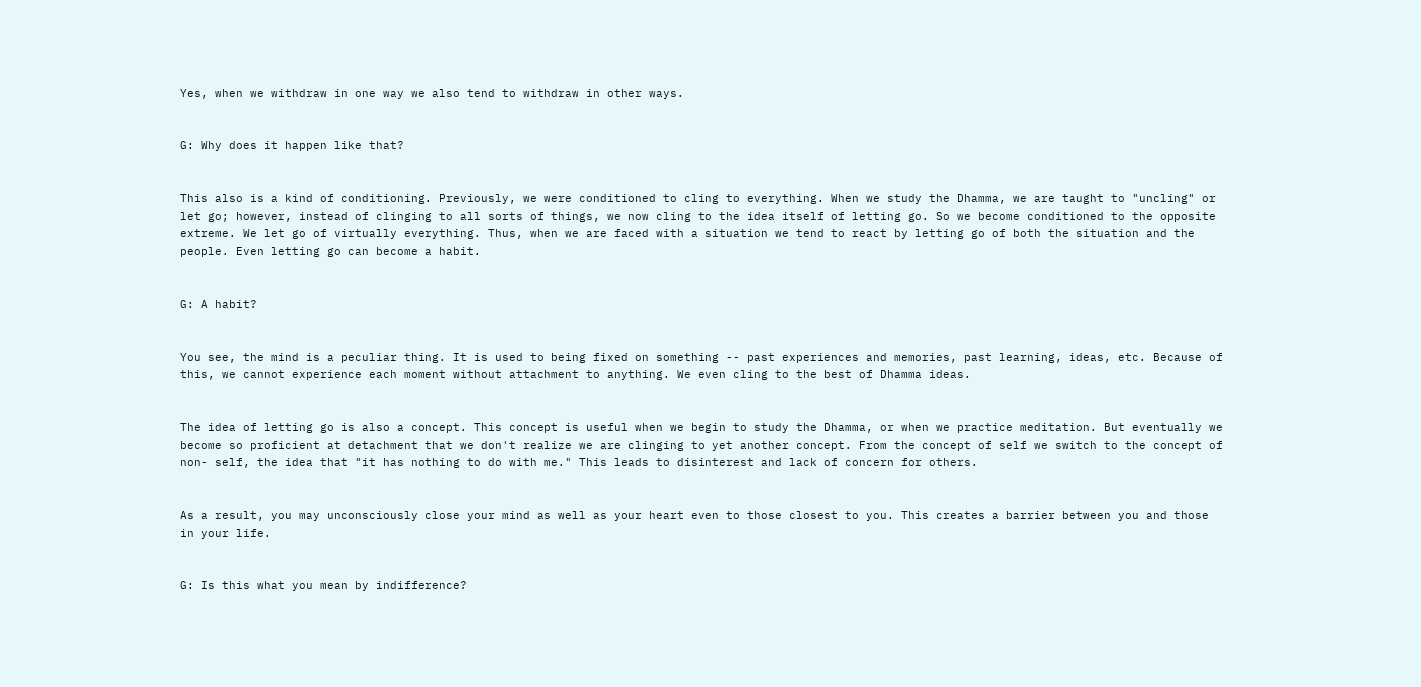Yes, when we withdraw in one way we also tend to withdraw in other ways.


G: Why does it happen like that?


This also is a kind of conditioning. Previously, we were conditioned to cling to everything. When we study the Dhamma, we are taught to "uncling" or let go; however, instead of clinging to all sorts of things, we now cling to the idea itself of letting go. So we become conditioned to the opposite extreme. We let go of virtually everything. Thus, when we are faced with a situation we tend to react by letting go of both the situation and the people. Even letting go can become a habit.


G: A habit?


You see, the mind is a peculiar thing. It is used to being fixed on something -- past experiences and memories, past learning, ideas, etc. Because of this, we cannot experience each moment without attachment to anything. We even cling to the best of Dhamma ideas.


The idea of letting go is also a concept. This concept is useful when we begin to study the Dhamma, or when we practice meditation. But eventually we become so proficient at detachment that we don't realize we are clinging to yet another concept. From the concept of self we switch to the concept of non- self, the idea that "it has nothing to do with me." This leads to disinterest and lack of concern for others.


As a result, you may unconsciously close your mind as well as your heart even to those closest to you. This creates a barrier between you and those in your life.


G: Is this what you mean by indifference?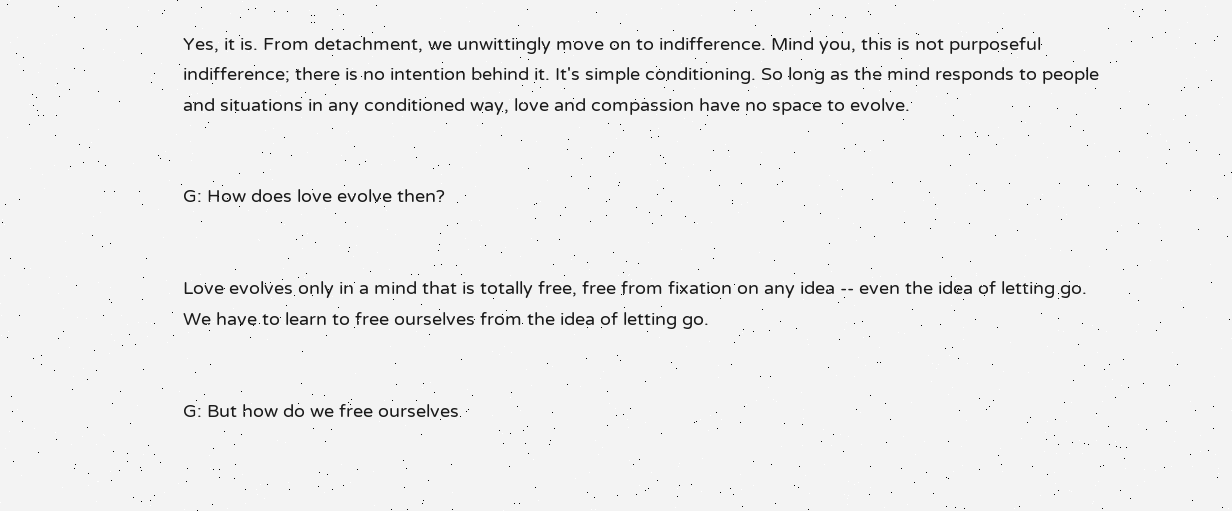Yes, it is. From detachment, we unwittingly move on to indifference. Mind you, this is not purposeful indifference; there is no intention behind it. It's simple conditioning. So long as the mind responds to people and situations in any conditioned way, love and compassion have no space to evolve.


G: How does love evolve then?


Love evolves only in a mind that is totally free, free from fixation on any idea -- even the idea of letting go. We have to learn to free ourselves from the idea of letting go.


G: But how do we free ourselves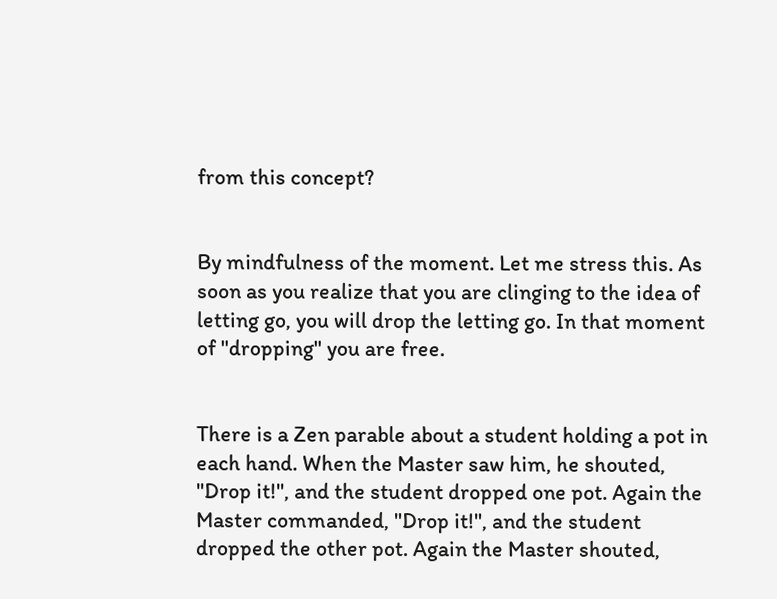from this concept?


By mindfulness of the moment. Let me stress this. As soon as you realize that you are clinging to the idea of letting go, you will drop the letting go. In that moment of "dropping" you are free.


There is a Zen parable about a student holding a pot in each hand. When the Master saw him, he shouted, "Drop it!", and the student dropped one pot. Again the Master commanded, "Drop it!", and the student dropped the other pot. Again the Master shouted,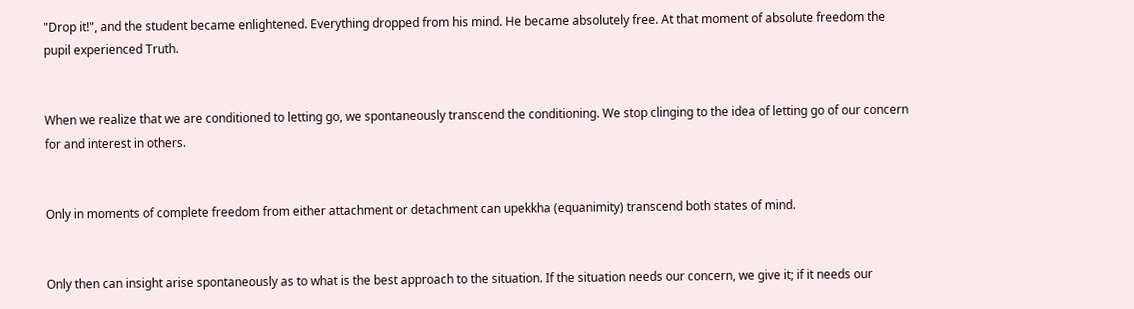"Drop it!", and the student became enlightened. Everything dropped from his mind. He became absolutely free. At that moment of absolute freedom the pupil experienced Truth.


When we realize that we are conditioned to letting go, we spontaneously transcend the conditioning. We stop clinging to the idea of letting go of our concern for and interest in others.


Only in moments of complete freedom from either attachment or detachment can upekkha (equanimity) transcend both states of mind.


Only then can insight arise spontaneously as to what is the best approach to the situation. If the situation needs our concern, we give it; if it needs our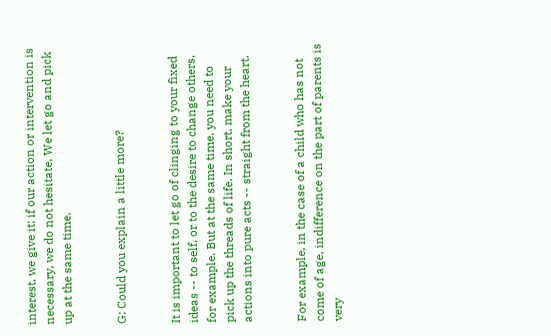interest, we give it; if our action or intervention is necessary, we do not hesitate. We let go and pick up at the same time.


G: Could you explain a little more?


It is important to let go of clinging to your fixed ideas -- to self, or to the desire to change others, for example. But at the same time, you need to pick up the threads of life. In short, make your actions into pure acts -- straight from the heart.


For example, in the case of a child who has not come of age, indifference on the part of parents is very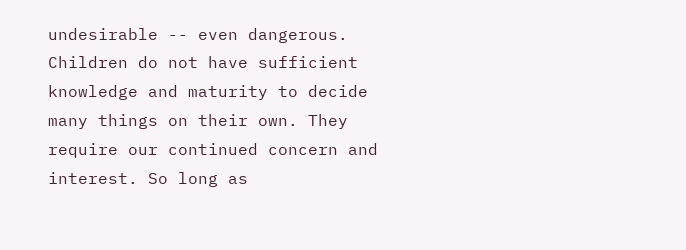undesirable -- even dangerous. Children do not have sufficient knowledge and maturity to decide many things on their own. They require our continued concern and interest. So long as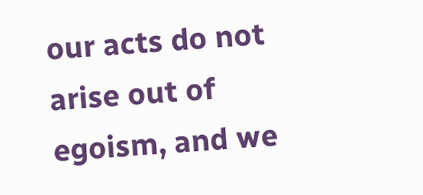our acts do not arise out of egoism, and we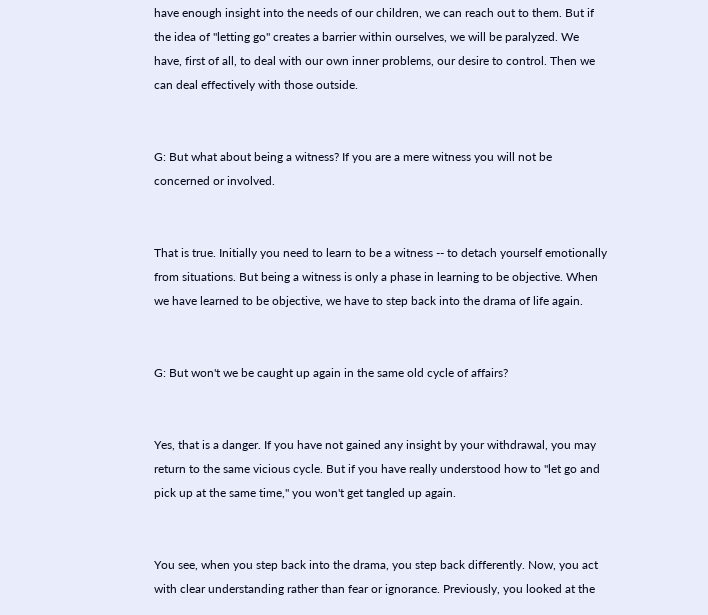have enough insight into the needs of our children, we can reach out to them. But if the idea of "letting go" creates a barrier within ourselves, we will be paralyzed. We have, first of all, to deal with our own inner problems, our desire to control. Then we can deal effectively with those outside.


G: But what about being a witness? If you are a mere witness you will not be concerned or involved.


That is true. Initially you need to learn to be a witness -- to detach yourself emotionally from situations. But being a witness is only a phase in learning to be objective. When we have learned to be objective, we have to step back into the drama of life again.


G: But won't we be caught up again in the same old cycle of affairs?


Yes, that is a danger. If you have not gained any insight by your withdrawal, you may return to the same vicious cycle. But if you have really understood how to "let go and pick up at the same time," you won't get tangled up again.


You see, when you step back into the drama, you step back differently. Now, you act with clear understanding rather than fear or ignorance. Previously, you looked at the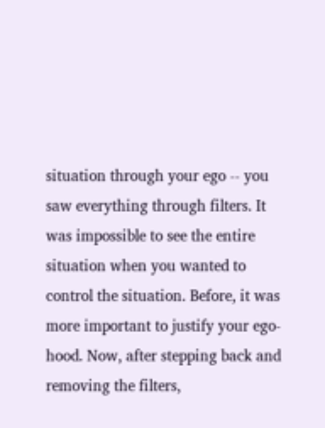situation through your ego -- you saw everything through filters. It was impossible to see the entire situation when you wanted to control the situation. Before, it was more important to justify your ego-hood. Now, after stepping back and removing the filters,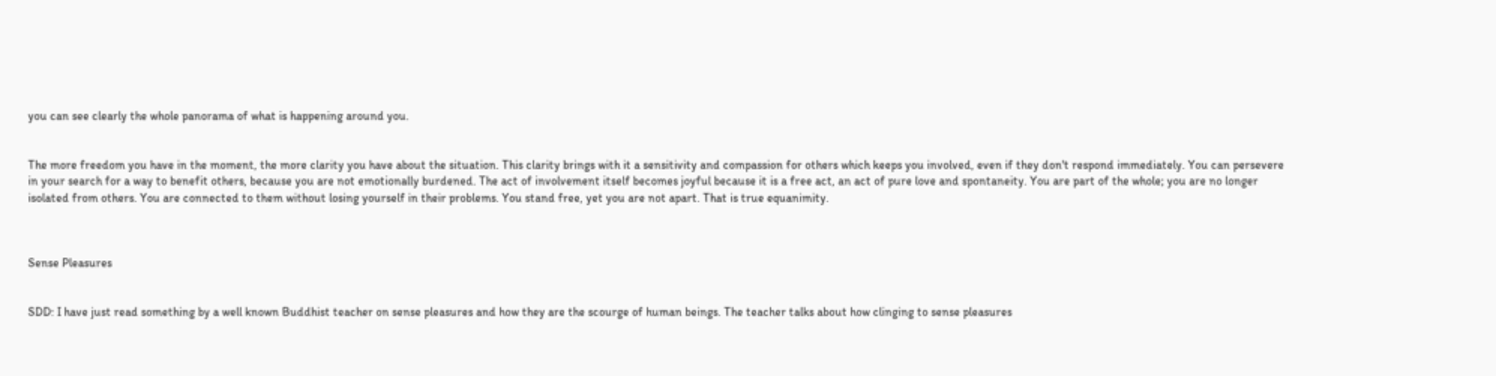you can see clearly the whole panorama of what is happening around you.


The more freedom you have in the moment, the more clarity you have about the situation. This clarity brings with it a sensitivity and compassion for others which keeps you involved, even if they don't respond immediately. You can persevere in your search for a way to benefit others, because you are not emotionally burdened. The act of involvement itself becomes joyful because it is a free act, an act of pure love and spontaneity. You are part of the whole; you are no longer isolated from others. You are connected to them without losing yourself in their problems. You stand free, yet you are not apart. That is true equanimity.



Sense Pleasures


SDD: I have just read something by a well known Buddhist teacher on sense pleasures and how they are the scourge of human beings. The teacher talks about how clinging to sense pleasures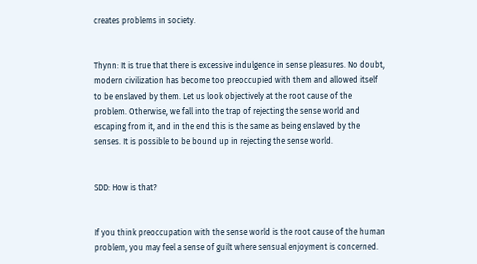creates problems in society.


Thynn: It is true that there is excessive indulgence in sense pleasures. No doubt, modern civilization has become too preoccupied with them and allowed itself to be enslaved by them. Let us look objectively at the root cause of the problem. Otherwise, we fall into the trap of rejecting the sense world and escaping from it, and in the end this is the same as being enslaved by the senses. It is possible to be bound up in rejecting the sense world.


SDD: How is that?


If you think preoccupation with the sense world is the root cause of the human problem, you may feel a sense of guilt where sensual enjoyment is concerned.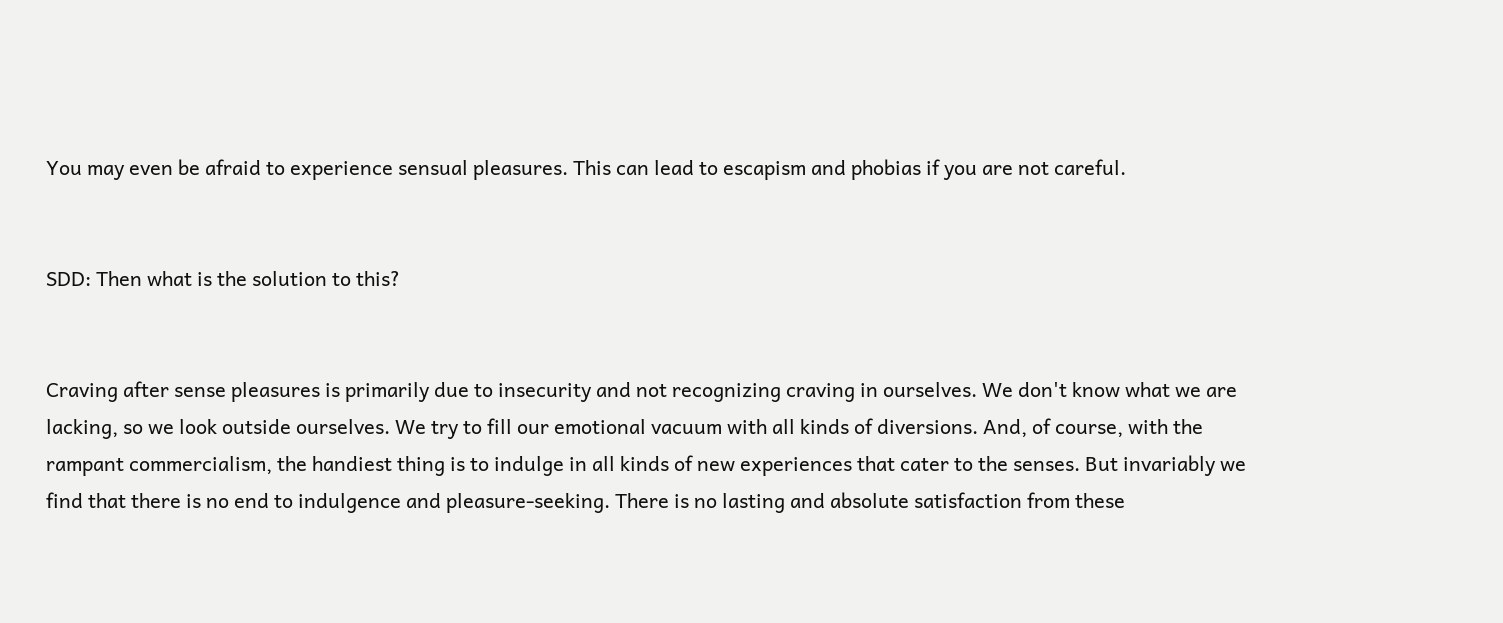You may even be afraid to experience sensual pleasures. This can lead to escapism and phobias if you are not careful.


SDD: Then what is the solution to this?


Craving after sense pleasures is primarily due to insecurity and not recognizing craving in ourselves. We don't know what we are lacking, so we look outside ourselves. We try to fill our emotional vacuum with all kinds of diversions. And, of course, with the rampant commercialism, the handiest thing is to indulge in all kinds of new experiences that cater to the senses. But invariably we find that there is no end to indulgence and pleasure-seeking. There is no lasting and absolute satisfaction from these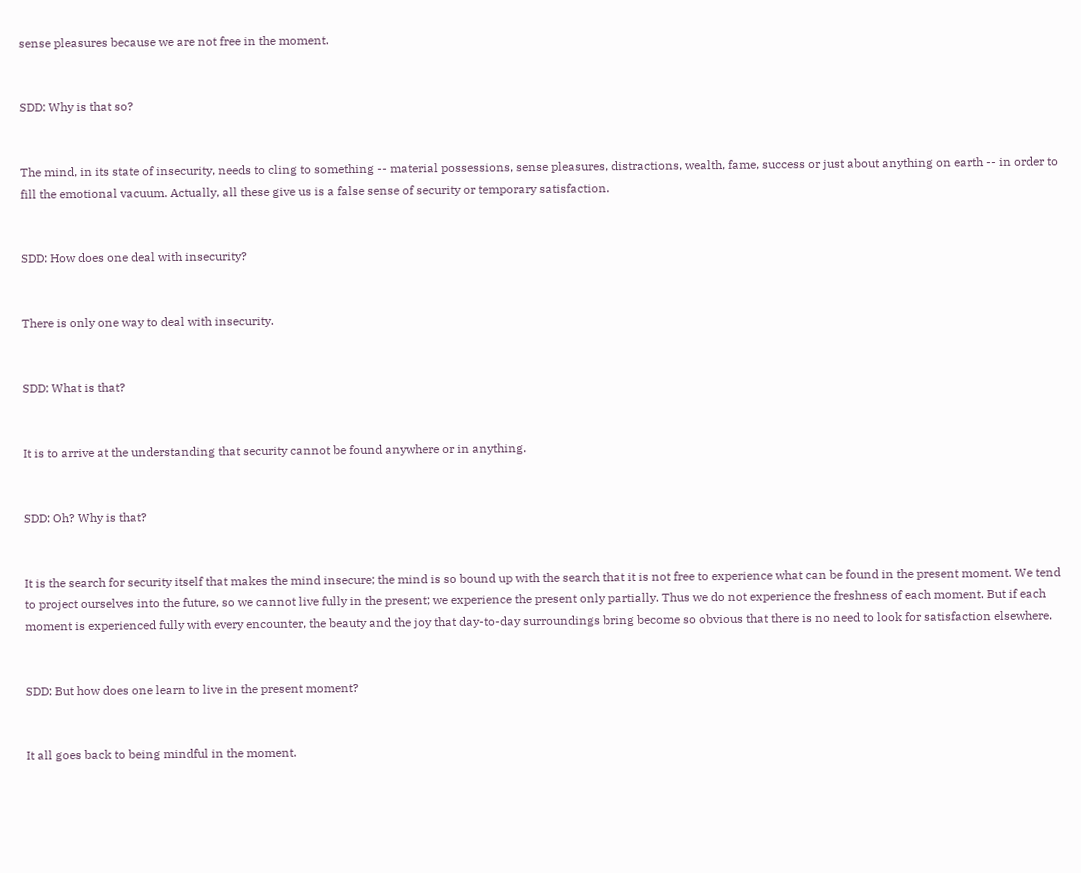sense pleasures because we are not free in the moment.


SDD: Why is that so?


The mind, in its state of insecurity, needs to cling to something -- material possessions, sense pleasures, distractions, wealth, fame, success or just about anything on earth -- in order to fill the emotional vacuum. Actually, all these give us is a false sense of security or temporary satisfaction.


SDD: How does one deal with insecurity?


There is only one way to deal with insecurity.


SDD: What is that?


It is to arrive at the understanding that security cannot be found anywhere or in anything.


SDD: Oh? Why is that?


It is the search for security itself that makes the mind insecure; the mind is so bound up with the search that it is not free to experience what can be found in the present moment. We tend to project ourselves into the future, so we cannot live fully in the present; we experience the present only partially. Thus we do not experience the freshness of each moment. But if each moment is experienced fully with every encounter, the beauty and the joy that day-to-day surroundings bring become so obvious that there is no need to look for satisfaction elsewhere.


SDD: But how does one learn to live in the present moment?


It all goes back to being mindful in the moment.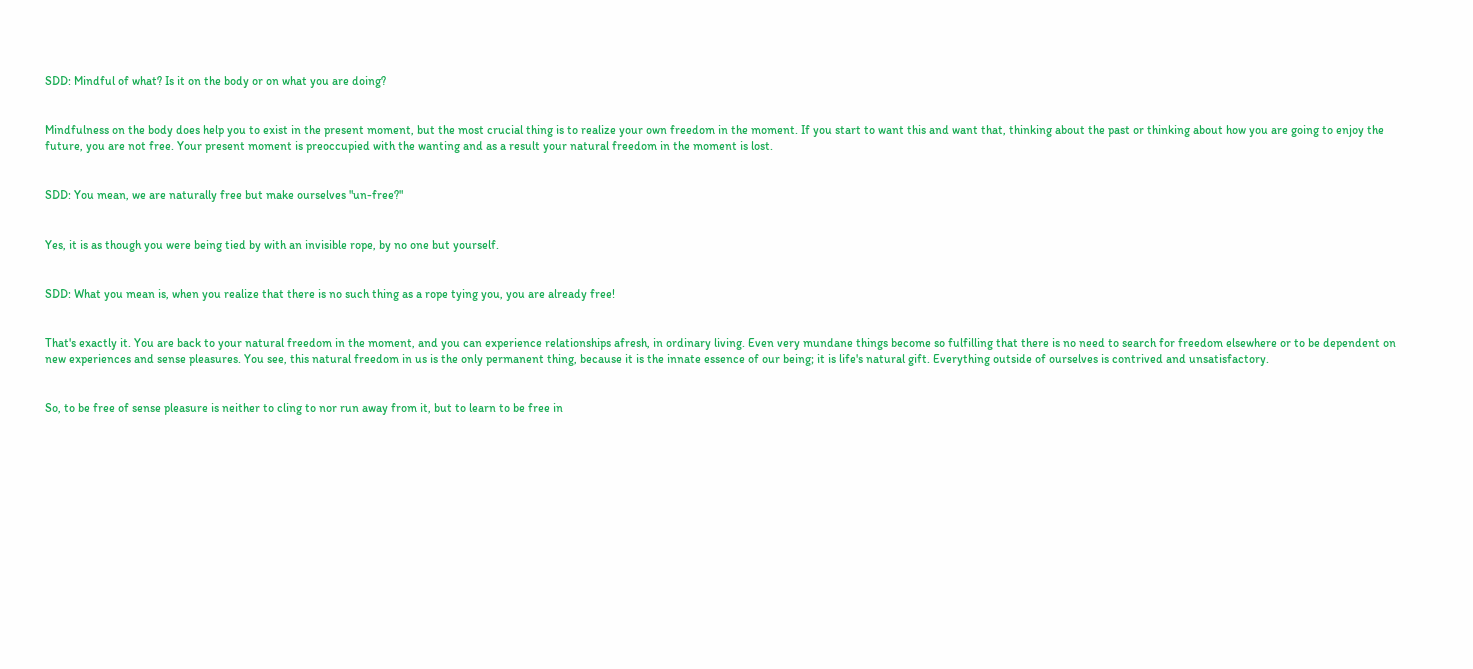SDD: Mindful of what? Is it on the body or on what you are doing?


Mindfulness on the body does help you to exist in the present moment, but the most crucial thing is to realize your own freedom in the moment. If you start to want this and want that, thinking about the past or thinking about how you are going to enjoy the future, you are not free. Your present moment is preoccupied with the wanting and as a result your natural freedom in the moment is lost.


SDD: You mean, we are naturally free but make ourselves "un-free?"


Yes, it is as though you were being tied by with an invisible rope, by no one but yourself.


SDD: What you mean is, when you realize that there is no such thing as a rope tying you, you are already free!


That's exactly it. You are back to your natural freedom in the moment, and you can experience relationships afresh, in ordinary living. Even very mundane things become so fulfilling that there is no need to search for freedom elsewhere or to be dependent on new experiences and sense pleasures. You see, this natural freedom in us is the only permanent thing, because it is the innate essence of our being; it is life's natural gift. Everything outside of ourselves is contrived and unsatisfactory.


So, to be free of sense pleasure is neither to cling to nor run away from it, but to learn to be free in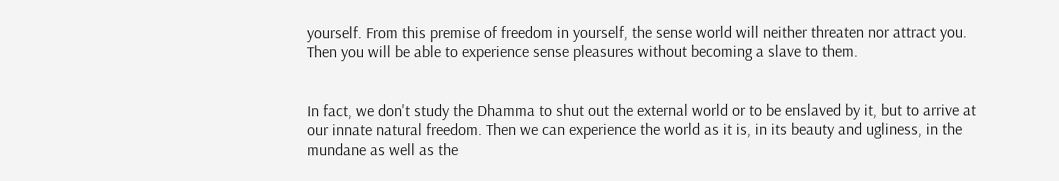yourself. From this premise of freedom in yourself, the sense world will neither threaten nor attract you. Then you will be able to experience sense pleasures without becoming a slave to them.


In fact, we don't study the Dhamma to shut out the external world or to be enslaved by it, but to arrive at our innate natural freedom. Then we can experience the world as it is, in its beauty and ugliness, in the mundane as well as the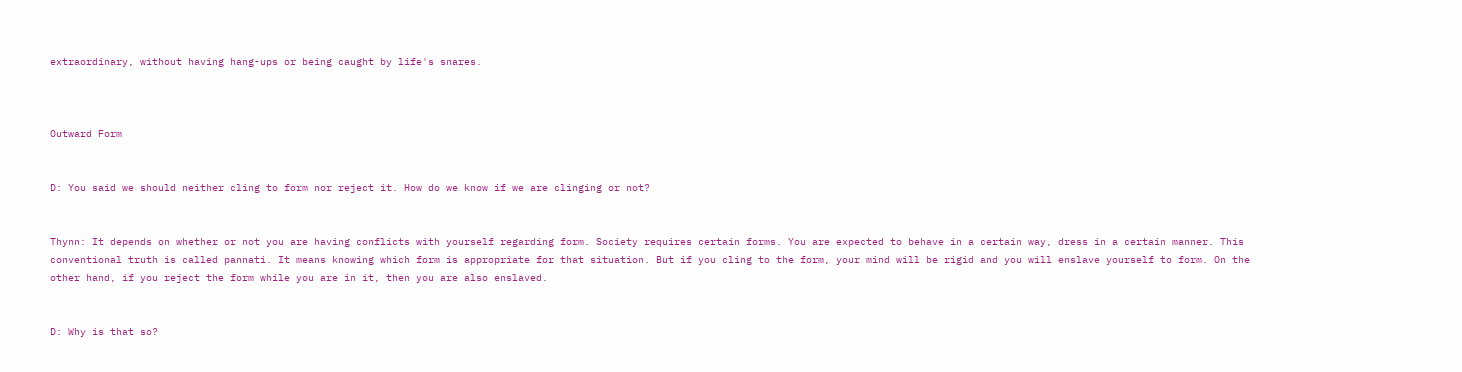extraordinary, without having hang-ups or being caught by life's snares.



Outward Form


D: You said we should neither cling to form nor reject it. How do we know if we are clinging or not?


Thynn: It depends on whether or not you are having conflicts with yourself regarding form. Society requires certain forms. You are expected to behave in a certain way, dress in a certain manner. This conventional truth is called pannati. It means knowing which form is appropriate for that situation. But if you cling to the form, your mind will be rigid and you will enslave yourself to form. On the other hand, if you reject the form while you are in it, then you are also enslaved.


D: Why is that so?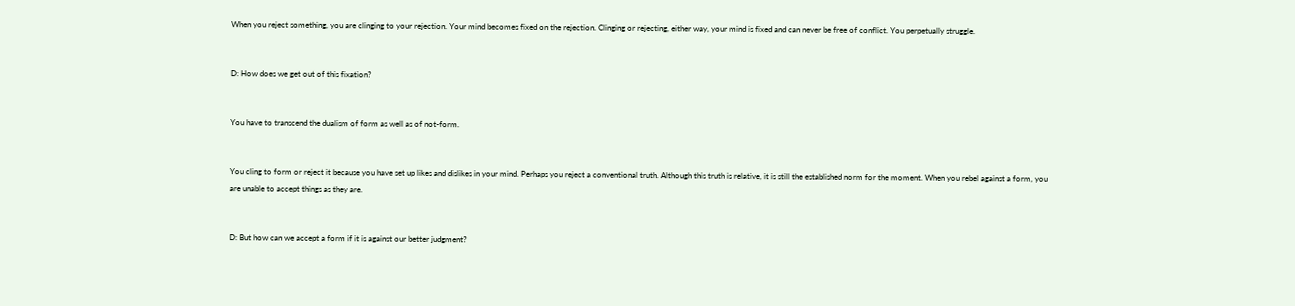When you reject something, you are clinging to your rejection. Your mind becomes fixed on the rejection. Clinging or rejecting, either way, your mind is fixed and can never be free of conflict. You perpetually struggle.


D: How does we get out of this fixation?


You have to transcend the dualism of form as well as of not-form.


You cling to form or reject it because you have set up likes and dislikes in your mind. Perhaps you reject a conventional truth. Although this truth is relative, it is still the established norm for the moment. When you rebel against a form, you are unable to accept things as they are.


D: But how can we accept a form if it is against our better judgment?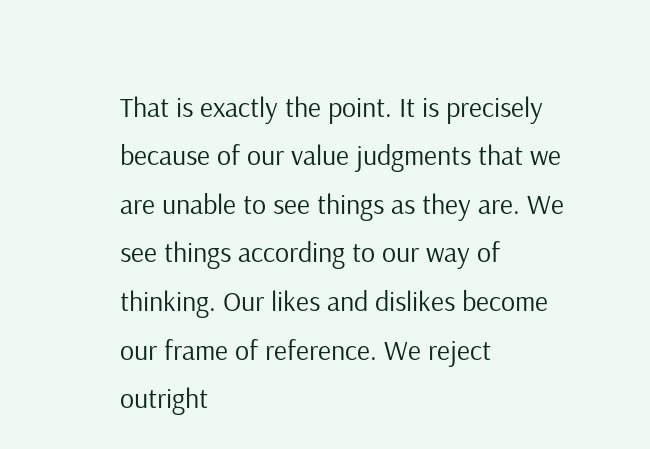That is exactly the point. It is precisely because of our value judgments that we are unable to see things as they are. We see things according to our way of thinking. Our likes and dislikes become our frame of reference. We reject outright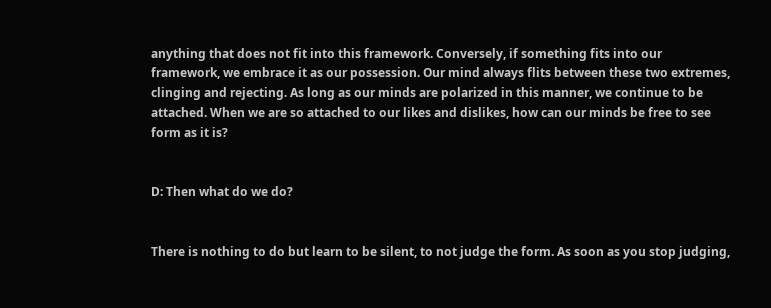anything that does not fit into this framework. Conversely, if something fits into our framework, we embrace it as our possession. Our mind always flits between these two extremes, clinging and rejecting. As long as our minds are polarized in this manner, we continue to be attached. When we are so attached to our likes and dislikes, how can our minds be free to see form as it is?


D: Then what do we do?


There is nothing to do but learn to be silent, to not judge the form. As soon as you stop judging,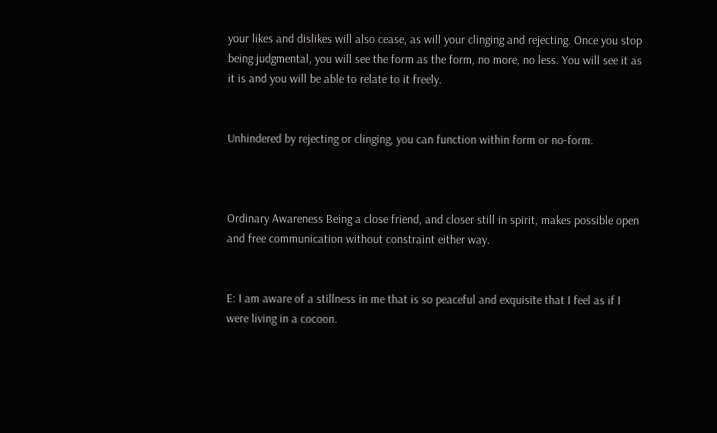your likes and dislikes will also cease, as will your clinging and rejecting. Once you stop being judgmental, you will see the form as the form, no more, no less. You will see it as it is and you will be able to relate to it freely.


Unhindered by rejecting or clinging, you can function within form or no-form.



Ordinary Awareness Being a close friend, and closer still in spirit, makes possible open and free communication without constraint either way.


E: I am aware of a stillness in me that is so peaceful and exquisite that I feel as if I were living in a cocoon.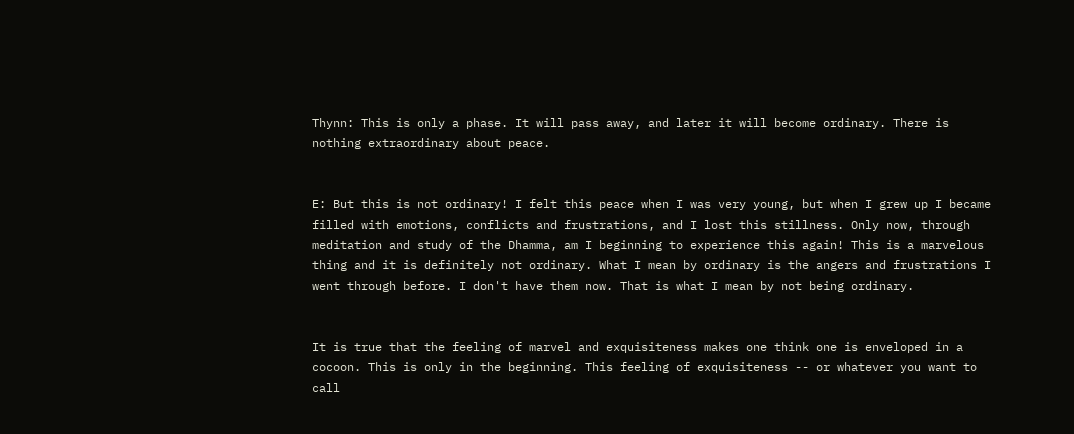Thynn: This is only a phase. It will pass away, and later it will become ordinary. There is nothing extraordinary about peace.


E: But this is not ordinary! I felt this peace when I was very young, but when I grew up I became filled with emotions, conflicts and frustrations, and I lost this stillness. Only now, through meditation and study of the Dhamma, am I beginning to experience this again! This is a marvelous thing and it is definitely not ordinary. What I mean by ordinary is the angers and frustrations I went through before. I don't have them now. That is what I mean by not being ordinary.


It is true that the feeling of marvel and exquisiteness makes one think one is enveloped in a cocoon. This is only in the beginning. This feeling of exquisiteness -- or whatever you want to call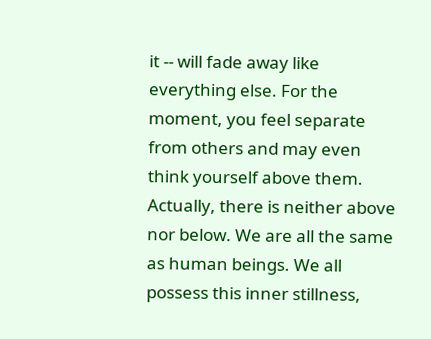it -- will fade away like everything else. For the moment, you feel separate from others and may even think yourself above them. Actually, there is neither above nor below. We are all the same as human beings. We all possess this inner stillness,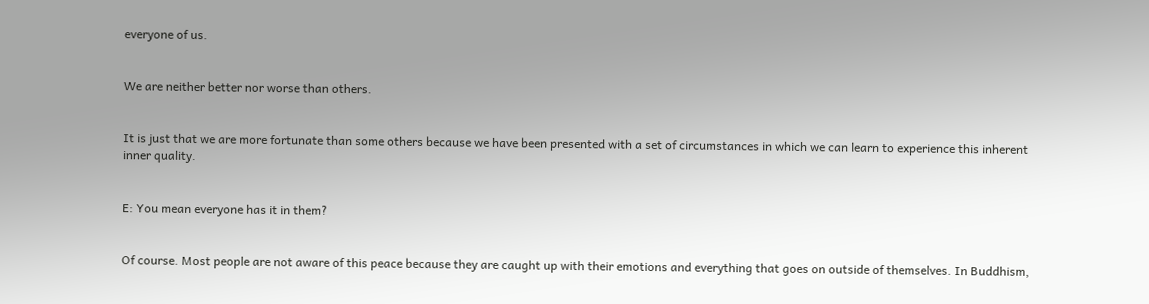everyone of us.


We are neither better nor worse than others.


It is just that we are more fortunate than some others because we have been presented with a set of circumstances in which we can learn to experience this inherent inner quality.


E: You mean everyone has it in them?


Of course. Most people are not aware of this peace because they are caught up with their emotions and everything that goes on outside of themselves. In Buddhism,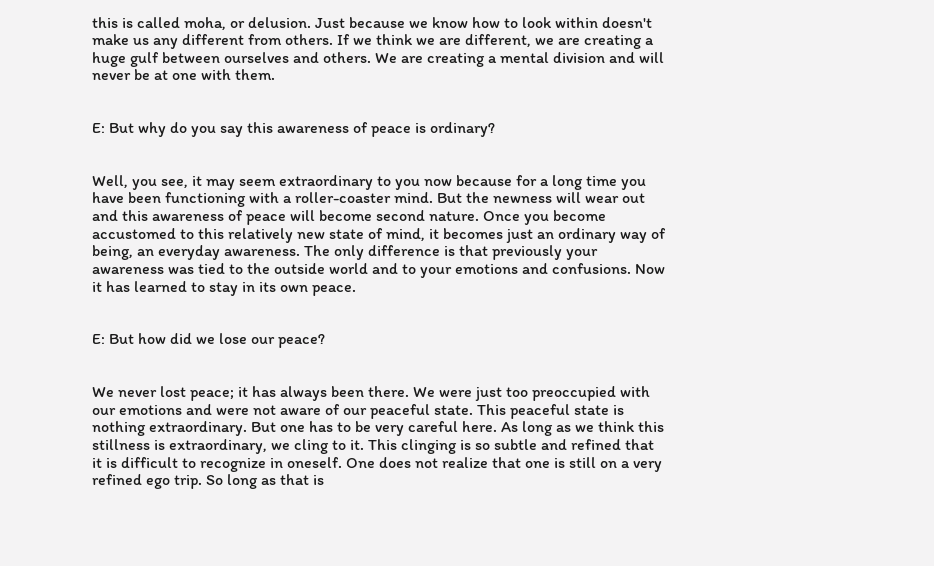this is called moha, or delusion. Just because we know how to look within doesn't make us any different from others. If we think we are different, we are creating a huge gulf between ourselves and others. We are creating a mental division and will never be at one with them.


E: But why do you say this awareness of peace is ordinary?


Well, you see, it may seem extraordinary to you now because for a long time you have been functioning with a roller-coaster mind. But the newness will wear out and this awareness of peace will become second nature. Once you become accustomed to this relatively new state of mind, it becomes just an ordinary way of being, an everyday awareness. The only difference is that previously your awareness was tied to the outside world and to your emotions and confusions. Now it has learned to stay in its own peace.


E: But how did we lose our peace?


We never lost peace; it has always been there. We were just too preoccupied with our emotions and were not aware of our peaceful state. This peaceful state is nothing extraordinary. But one has to be very careful here. As long as we think this stillness is extraordinary, we cling to it. This clinging is so subtle and refined that it is difficult to recognize in oneself. One does not realize that one is still on a very refined ego trip. So long as that is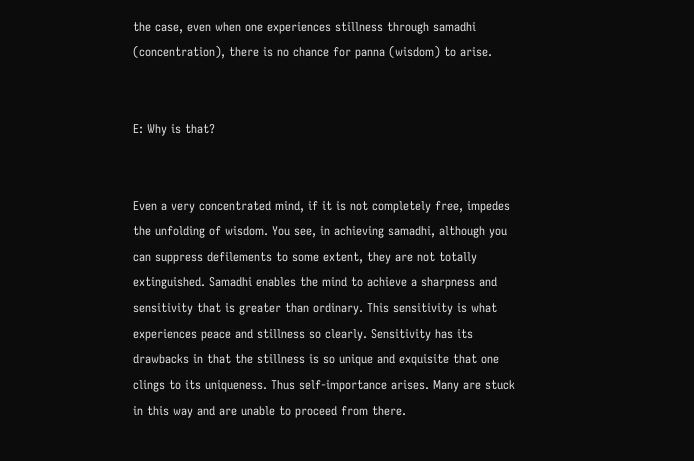the case, even when one experiences stillness through samadhi (concentration), there is no chance for panna (wisdom) to arise.


E: Why is that?


Even a very concentrated mind, if it is not completely free, impedes the unfolding of wisdom. You see, in achieving samadhi, although you can suppress defilements to some extent, they are not totally extinguished. Samadhi enables the mind to achieve a sharpness and sensitivity that is greater than ordinary. This sensitivity is what experiences peace and stillness so clearly. Sensitivity has its drawbacks in that the stillness is so unique and exquisite that one clings to its uniqueness. Thus self-importance arises. Many are stuck in this way and are unable to proceed from there.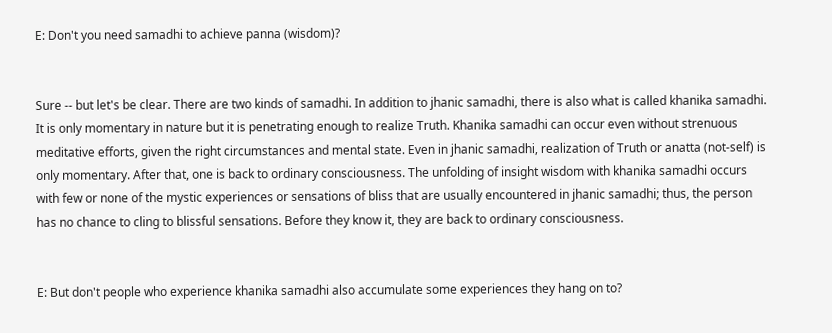E: Don't you need samadhi to achieve panna (wisdom)?


Sure -- but let's be clear. There are two kinds of samadhi. In addition to jhanic samadhi, there is also what is called khanika samadhi. It is only momentary in nature but it is penetrating enough to realize Truth. Khanika samadhi can occur even without strenuous meditative efforts, given the right circumstances and mental state. Even in jhanic samadhi, realization of Truth or anatta (not-self) is only momentary. After that, one is back to ordinary consciousness. The unfolding of insight wisdom with khanika samadhi occurs with few or none of the mystic experiences or sensations of bliss that are usually encountered in jhanic samadhi; thus, the person has no chance to cling to blissful sensations. Before they know it, they are back to ordinary consciousness.


E: But don't people who experience khanika samadhi also accumulate some experiences they hang on to?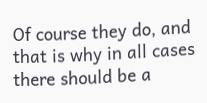Of course they do, and that is why in all cases there should be a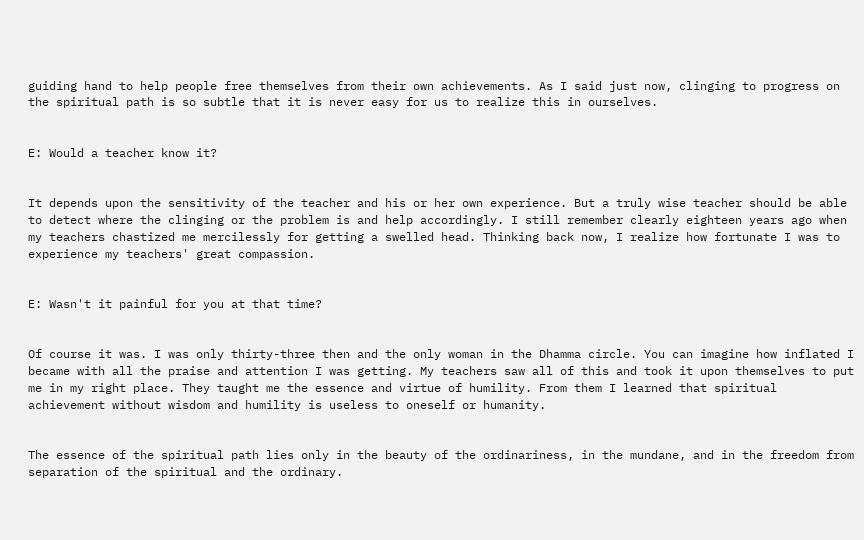guiding hand to help people free themselves from their own achievements. As I said just now, clinging to progress on the spiritual path is so subtle that it is never easy for us to realize this in ourselves.


E: Would a teacher know it?


It depends upon the sensitivity of the teacher and his or her own experience. But a truly wise teacher should be able to detect where the clinging or the problem is and help accordingly. I still remember clearly eighteen years ago when my teachers chastized me mercilessly for getting a swelled head. Thinking back now, I realize how fortunate I was to experience my teachers' great compassion.


E: Wasn't it painful for you at that time?


Of course it was. I was only thirty-three then and the only woman in the Dhamma circle. You can imagine how inflated I became with all the praise and attention I was getting. My teachers saw all of this and took it upon themselves to put me in my right place. They taught me the essence and virtue of humility. From them I learned that spiritual achievement without wisdom and humility is useless to oneself or humanity.


The essence of the spiritual path lies only in the beauty of the ordinariness, in the mundane, and in the freedom from separation of the spiritual and the ordinary.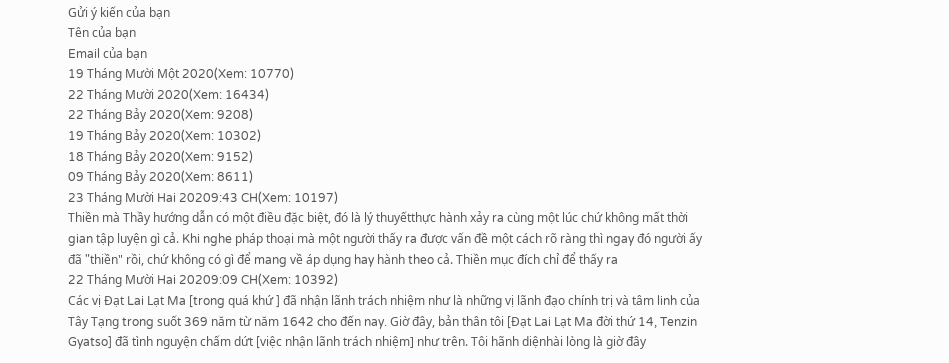Gửi ý kiến của bạn
Tên của bạn
Email của bạn
19 Tháng Mười Một 2020(Xem: 10770)
22 Tháng Mười 2020(Xem: 16434)
22 Tháng Bảy 2020(Xem: 9208)
19 Tháng Bảy 2020(Xem: 10302)
18 Tháng Bảy 2020(Xem: 9152)
09 Tháng Bảy 2020(Xem: 8611)
23 Tháng Mười Hai 20209:43 CH(Xem: 10197)
Thiền mà Thầy hướng dẫn có một điều đặc biệt, đó là lý thuyếtthực hành xảy ra cùng một lúc chứ không mất thời gian tập luyện gì cả. Khi nghe pháp thoại mà một người thấy ra được vấn đề một cách rõ ràng thì ngay đó người ấy đã "thiền" rồi, chứ không có gì để mang về áp dụng hay hành theo cả. Thiền mục đích chỉ để thấy ra
22 Tháng Mười Hai 20209:09 CH(Xem: 10392)
Các vị Đạt Lai Lạt Ma [trong quá khứ ] đã nhận lãnh trách nhiệm như là những vị lãnh đạo chính trị và tâm linh của Tây Tạng trong suốt 369 năm từ năm 1642 cho đến nay. Giờ đây, bản thân tôi [Đạt Lai Lạt Ma đời thứ 14, Tenzin Gyatso] đã tình nguyện chấm dứt [việc nhận lãnh trách nhiệm] như trên. Tôi hãnh diệnhài lòng là giờ đây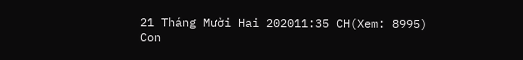21 Tháng Mười Hai 202011:35 CH(Xem: 8995)
Con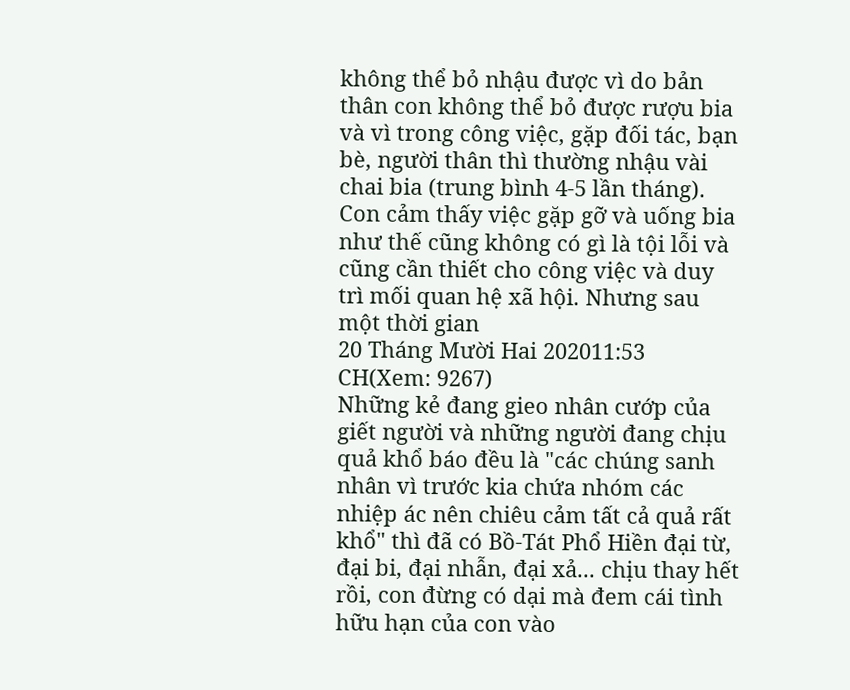không thể bỏ nhậu được vì do bản thân con không thể bỏ được rượu bia và vì trong công việc, gặp đối tác, bạn bè, người thân thì thường nhậu vài chai bia (trung bình 4-5 lần tháng). Con cảm thấy việc gặp gỡ và uống bia như thế cũng không có gì là tội lỗi và cũng cần thiết cho công việc và duy trì mối quan hệ xã hội. Nhưng sau một thời gian
20 Tháng Mười Hai 202011:53 CH(Xem: 9267)
Những kẻ đang gieo nhân cướp của giết người và những người đang chịu quả khổ báo đều là "các chúng sanh nhân vì trước kia chứa nhóm các nhiệp ác nên chiêu cảm tất cả quả rất khổ" thì đã có Bồ-Tát Phổ Hiền đại từ, đại bi, đại nhẫn, đại xả... chịu thay hết rồi, con đừng có dại mà đem cái tình hữu hạn của con vào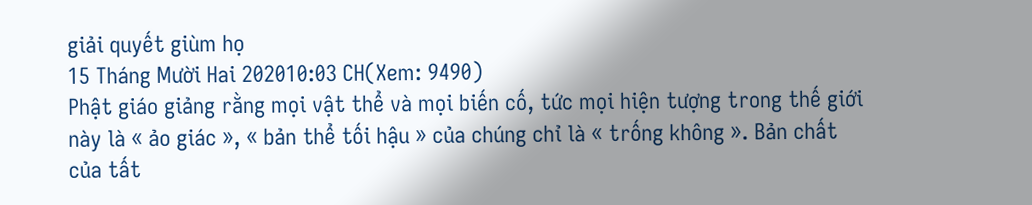giải quyết giùm họ
15 Tháng Mười Hai 202010:03 CH(Xem: 9490)
Phật giáo giảng rằng mọi vật thể và mọi biến cố, tức mọi hiện tượng trong thế giới này là « ảo giác », « bản thể tối hậu » của chúng chỉ là « trống không ». Bản chất của tất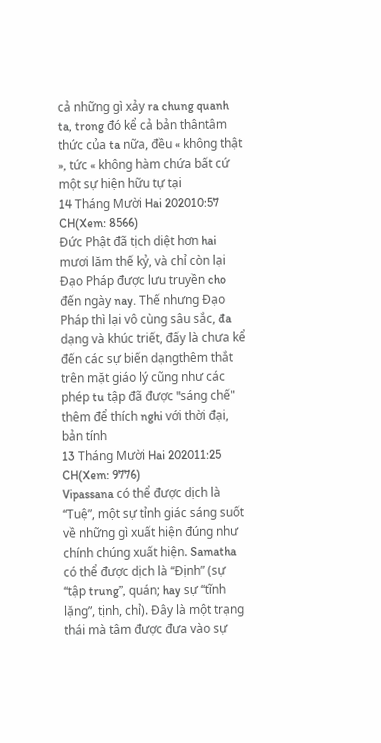cả những gì xảy ra chung quanh ta, trong đó kể cả bản thântâm thức của ta nữa, đều « không thật », tức « không hàm chứa bất cứ một sự hiện hữu tự tại
14 Tháng Mười Hai 202010:57 CH(Xem: 8566)
Đức Phật đã tịch diệt hơn hai mươi lăm thế kỷ, và chỉ còn lại Đạo Pháp được lưu truyền cho đến ngày nay. Thế nhưng Đạo Pháp thì lại vô cùng sâu sắc, đa dạng và khúc triết, đấy là chưa kể đến các sự biến dạngthêm thắt trên mặt giáo lý cũng như các phép tu tập đã được "sáng chế" thêm để thích nghi với thời đại, bản tính
13 Tháng Mười Hai 202011:25 CH(Xem: 9776)
Vipassana có thể được dịch là “Tuệ”, một sự tỉnh giác sáng suốt về những gì xuất hiện đúng như chính chúng xuất hiện. Samatha có thể được dịch là “Định” (sự “tập trung”, quán; hay sự “tĩnh lặng”, tịnh, chỉ). Đây là một trạng thái mà tâm được đưa vào sự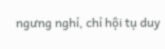ngưng nghỉ, chỉ hội tụ duy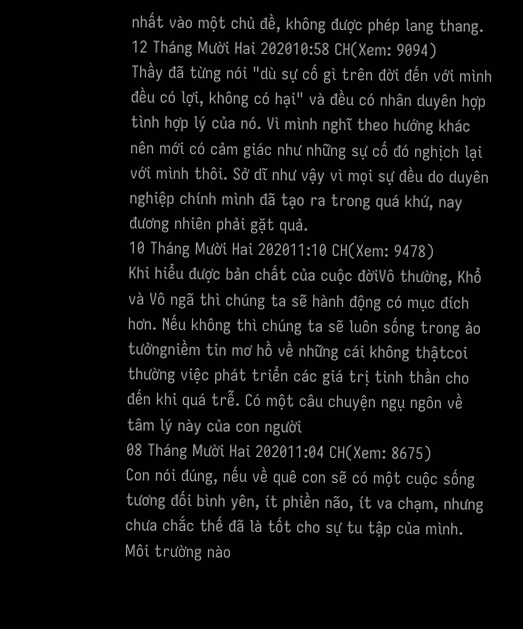nhất vào một chủ đề, không được phép lang thang.
12 Tháng Mười Hai 202010:58 CH(Xem: 9094)
Thầy đã từng nói "dù sự cố gì trên đời đến với mình đều có lợi, không có hại" và đều có nhân duyên hợp tình hợp lý của nó. Vì mình nghĩ theo hướng khác nên mới có cảm giác như những sự cố đó nghịch lại với mình thôi. Sở dĩ như vậy vì mọi sự đều do duyên nghiệp chính mình đã tạo ra trong quá khứ, nay đương nhiên phải gặt quả.
10 Tháng Mười Hai 202011:10 CH(Xem: 9478)
Khi hiểu được bản chất của cuộc đờiVô thường, Khổ và Vô ngã thì chúng ta sẽ hành động có mục đích hơn. Nếu không thì chúng ta sẽ luôn sống trong ảo tưởngniềm tin mơ hồ về những cái không thậtcoi thường việc phát triển các giá trị tinh thần cho đến khi quá trễ. Có một câu chuyện ngụ ngôn về tâm lý này của con người
08 Tháng Mười Hai 202011:04 CH(Xem: 8675)
Con nói đúng, nếu về quê con sẽ có một cuộc sống tương đối bình yên, ít phiền não, ít va chạm, nhưng chưa chắc thế đã là tốt cho sự tu tập của mình. Môi trường nào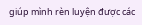giúp mình rèn luyện được các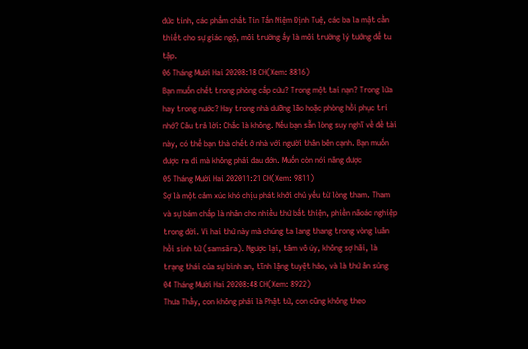đức tính, các phẩm chất Tín Tấn Niệm Định Tuệ, các ba la mật cần thiết cho sự giác ngộ, môi trường ấy là môi trường lý tưởng để tu tập.
06 Tháng Mười Hai 20208:18 CH(Xem: 8816)
Bạn muốn chết trong phòng cấp cứu? Trong một tai nạn? Trong lửa hay trong nước? Hay trong nhà dưỡng lão hoặc phòng hồi phục trí nhớ? Câu trả lời: Chắc là không. Nếu bạn sẵn lòng suy nghĩ về đề tài này, có thể bạn thà chết ở nhà với người thân bên cạnh. Bạn muốn được ra đi mà không phải đau đớn. Muốn còn nói năng được
05 Tháng Mười Hai 202011:21 CH(Xem: 9811)
Sợ là một cảm xúc khó chịu phát khởi chủ yếu từ lòng tham. Tham và sự bám chấp là nhân cho nhiều thứ bất thiện, phiền nãoác nghiệp trong đời. Vì hai thứ này mà chúng ta lang thang trong vòng luân hồi sinh tử (samsāra). Ngược lại, tâm vô úy, không sợ hãi, là trạng thái của sự bình an, tĩnh lặng tuyệt hảo, và là thứ ân sủng
04 Tháng Mười Hai 20208:48 CH(Xem: 8922)
Thưa Thầy, con không phải là Phật tử, con cũng không theo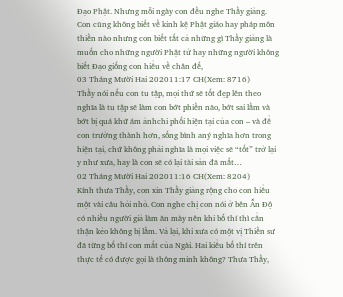Đạo Phật. Nhưng mỗi ngày con đều nghe Thầy giảng. Con cũng không biết về kinh kệ Phật giáo hay pháp môn thiền nào nhưng con biết tất cả những gì Thầy giảng là muốn cho những người Phật tử hay những người không biết Đạo giống con hiểu về chân đế,
03 Tháng Mười Hai 202011:17 CH(Xem: 8716)
Thầy nói nếu con tu tập, mọi thứ sẽ tốt đẹp lên theo nghĩa là tu tập sẽ làm con bớt phiền não, bớt sai lầm và bớt bị quá khứ ám ảnhchi phối hiện tại của con – và để con trưởng thành hơn, sống bình aný nghĩa hơn trong hiện tại, chứ không phải nghĩa là mọi việc sẽ “tốt” trở lại y như xưa, hay là con sẽ có lại tài sản đã mất…
02 Tháng Mười Hai 202011:16 CH(Xem: 8204)
Kính thưa Thầy, con xin Thầy giảng rộng cho con hiểu một vài câu hỏi nhỏ. Con nghe chị con nói ở bên Ấn Độ có nhiều người giả làm ăn mày nên khi bố thí thì cẩn thận kẻo không bị lầm. Vả lại, khi xưa có một vị Thiền sư đã từng bố thí con mắt của Ngài. Hai kiểu bố thí trên thực tế có được gọi là thông minh không? Thưa Thầy,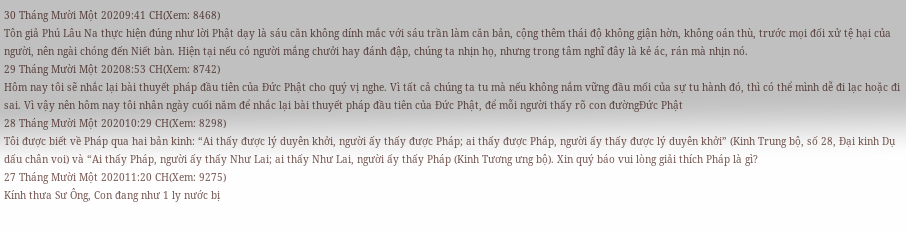30 Tháng Mười Một 20209:41 CH(Xem: 8468)
Tôn giả Phú Lâu Na thực hiện đúng như lời Phật dạy là sáu căn không dính mắc với sáu trần làm căn bản, cộng thêm thái độ không giận hờn, không oán thù, trước mọi đối xử tệ hại của người, nên ngài chóng đến Niết bàn. Hiện tại nếu có người mắng chưởi hay đánh đập, chúng ta nhịn họ, nhưng trong tâm nghĩ đây là kẻ ác, rán mà nhịn nó.
29 Tháng Mười Một 20208:53 CH(Xem: 8742)
Hôm nay tôi sẽ nhắc lại bài thuyết pháp đầu tiên của Đức Phật cho quý vị nghe. Vì tất cả chúng ta tu mà nếu không nắm vững đầu mối của sự tu hành đó, thì có thể mình dễ đi lạc hoặc đi sai. Vì vậy nên hôm nay tôi nhân ngày cuối năm để nhắc lại bài thuyết pháp đầu tiên của Đức Phật, để mỗi người thấy rõ con đườngĐức Phật
28 Tháng Mười Một 202010:29 CH(Xem: 8298)
Tôi được biết về Pháp qua hai bản kinh: “Ai thấy được lý duyên khởi, người ấy thấy được Pháp; ai thấy được Pháp, người ấy thấy được lý duyên khởi” (Kinh Trung bộ, số 28, Đại kinh Dụ dấu chân voi) và “Ai thấy Pháp, người ấy thấy Như Lai; ai thấy Như Lai, người ấy thấy Pháp (Kinh Tương ưng bộ). Xin quý báo vui lòng giải thích Pháp là gì?
27 Tháng Mười Một 202011:20 CH(Xem: 9275)
Kính thưa Sư Ông, Con đang như 1 ly nước bị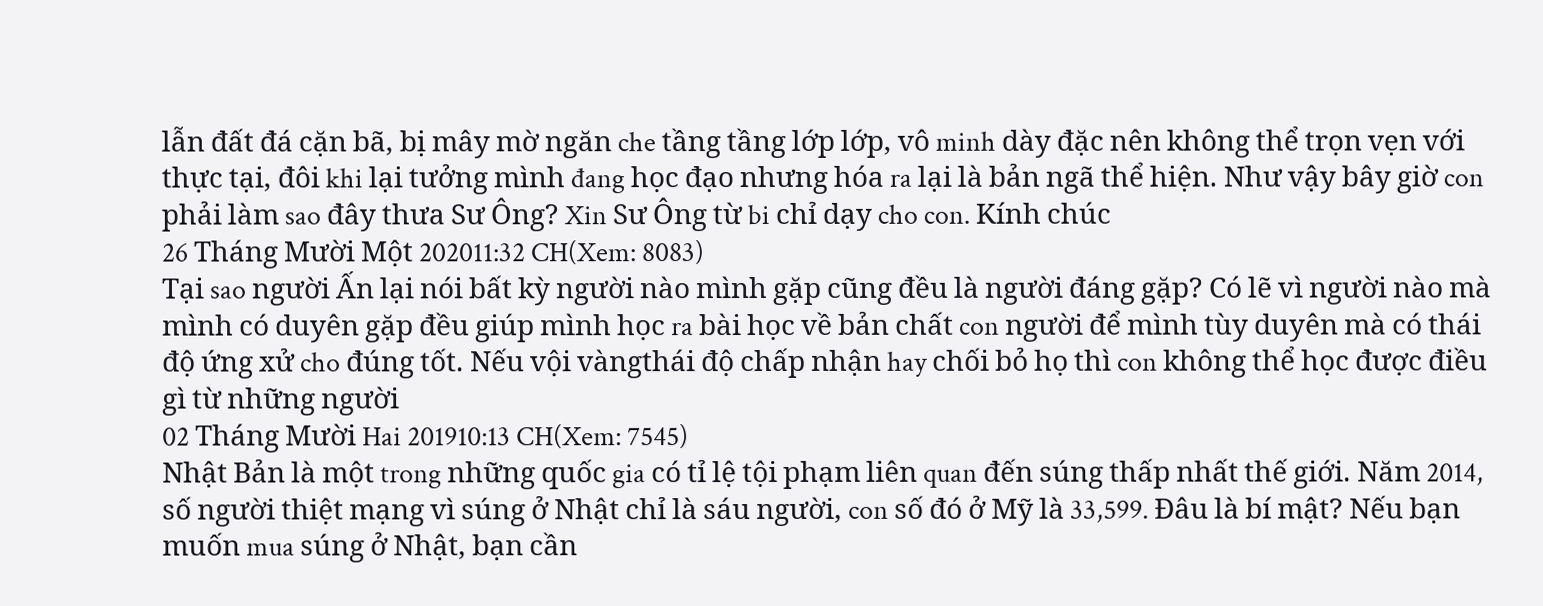lẫn đất đá cặn bã, bị mây mờ ngăn che tầng tầng lớp lớp, vô minh dày đặc nên không thể trọn vẹn với thực tại, đôi khi lại tưởng mình đang học đạo nhưng hóa ra lại là bản ngã thể hiện. Như vậy bây giờ con phải làm sao đây thưa Sư Ông? Xin Sư Ông từ bi chỉ dạy cho con. Kính chúc
26 Tháng Mười Một 202011:32 CH(Xem: 8083)
Tại sao người Ấn lại nói bất kỳ người nào mình gặp cũng đều là người đáng gặp? Có lẽ vì người nào mà mình có duyên gặp đều giúp mình học ra bài học về bản chất con người để mình tùy duyên mà có thái độ ứng xử cho đúng tốt. Nếu vội vàngthái độ chấp nhận hay chối bỏ họ thì con không thể học được điều gì từ những người
02 Tháng Mười Hai 201910:13 CH(Xem: 7545)
Nhật Bản là một trong những quốc gia có tỉ lệ tội phạm liên quan đến súng thấp nhất thế giới. Năm 2014, số người thiệt mạng vì súng ở Nhật chỉ là sáu người, con số đó ở Mỹ là 33,599. Đâu là bí mật? Nếu bạn muốn mua súng ở Nhật, bạn cần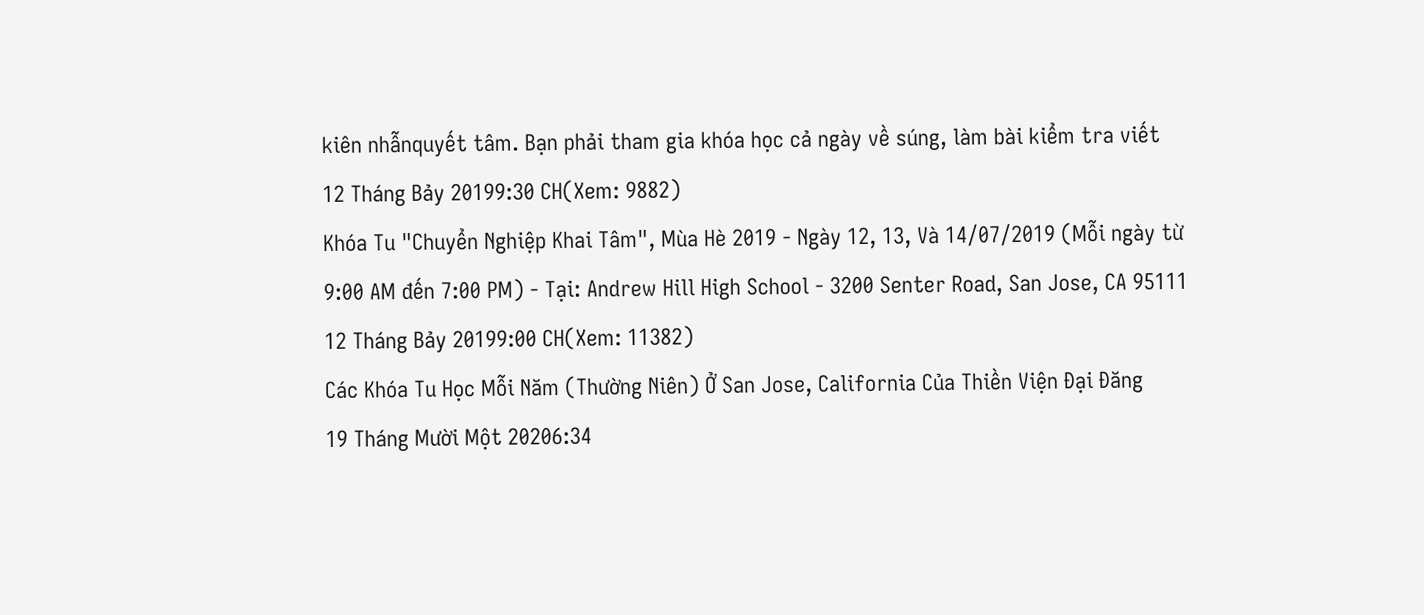kiên nhẫnquyết tâm. Bạn phải tham gia khóa học cả ngày về súng, làm bài kiểm tra viết
12 Tháng Bảy 20199:30 CH(Xem: 9882)
Khóa Tu "Chuyển Nghiệp Khai Tâm", Mùa Hè 2019 - Ngày 12, 13, Và 14/07/2019 (Mỗi ngày từ 9:00 AM đến 7:00 PM) - Tại: Andrew Hill High School - 3200 Senter Road, San Jose, CA 95111
12 Tháng Bảy 20199:00 CH(Xem: 11382)
Các Khóa Tu Học Mỗi Năm (Thường Niên) Ở San Jose, California Của Thiền Viện Đại Đăng
19 Tháng Mười Một 20206:34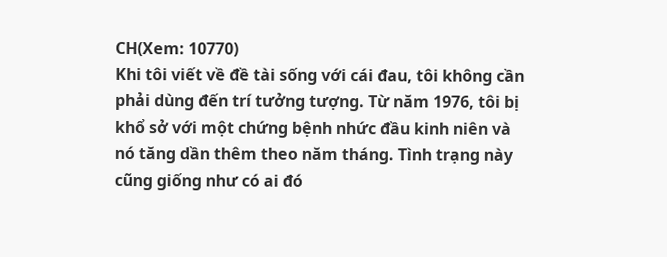CH(Xem: 10770)
Khi tôi viết về đề tài sống với cái đau, tôi không cần phải dùng đến trí tưởng tượng. Từ năm 1976, tôi bị khổ sở với một chứng bệnh nhức đầu kinh niên và nó tăng dần thêm theo năm tháng. Tình trạng này cũng giống như có ai đó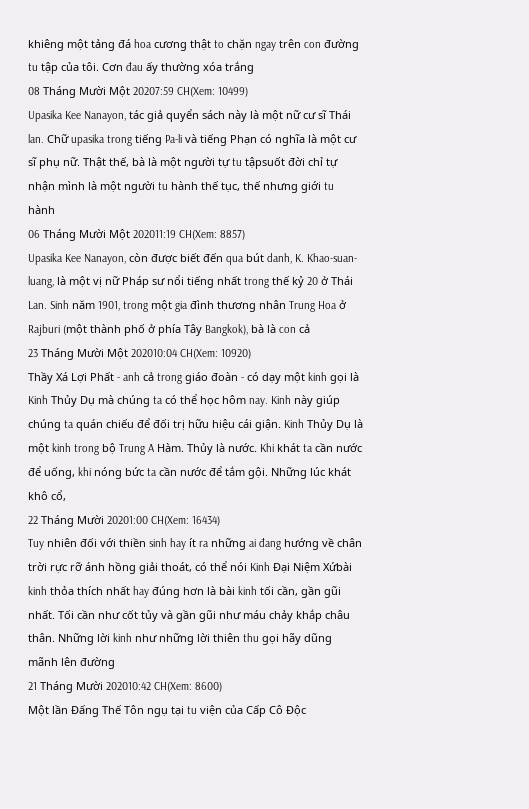khiêng một tảng đá hoa cương thật to chặn ngay trên con đường tu tập của tôi. Cơn đau ấy thường xóa trắng
08 Tháng Mười Một 20207:59 CH(Xem: 10499)
Upasika Kee Nanayon, tác giả quyển sách này là một nữ cư sĩ Thái lan. Chữ upasika trong tiếng Pa-li và tiếng Phạn có nghĩa là một cư sĩ phụ nữ. Thật thế, bà là một người tự tu tậpsuốt đời chỉ tự nhận mình là một người tu hành thế tục, thế nhưng giới tu hành
06 Tháng Mười Một 202011:19 CH(Xem: 8857)
Upasika Kee Nanayon, còn được biết đến qua bút danh, K. Khao-suan-luang, là một vị nữ Pháp sư nổi tiếng nhất trong thế kỷ 20 ở Thái Lan. Sinh năm 1901, trong một gia đình thương nhân Trung Hoa ở Rajburi (một thành phố ở phía Tây Bangkok), bà là con cả
23 Tháng Mười Một 202010:04 CH(Xem: 10920)
Thầy Xá Lợi Phất - anh cả trong giáo đoàn - có dạy một kinh gọi là Kinh Thủy Dụ mà chúng ta có thể học hôm nay. Kinh này giúp chúng ta quán chiếu để đối trị hữu hiệu cái giận. Kinh Thủy Dụ là một kinh trong bộ Trung A Hàm. Thủy là nước. Khi khát ta cần nước để uống, khi nóng bức ta cần nước để tắm gội. Những lúc khát khô cổ,
22 Tháng Mười 20201:00 CH(Xem: 16434)
Tuy nhiên đối với thiền sinh hay ít ra những ai đang hướng về chân trời rực rỡ ánh hồng giải thoát, có thể nói Kinh Đại Niệm Xứbài kinh thỏa thích nhất hay đúng hơn là bài kinh tối cần, gần gũi nhất. Tối cần như cốt tủy và gần gũi như máu chảy khắp châu thân. Những lời kinh như những lời thiên thu gọi hãy dũng mãnh lên đường
21 Tháng Mười 202010:42 CH(Xem: 8600)
Một lần Đấng Thế Tôn ngụ tại tu viện của Cấp Cô Độc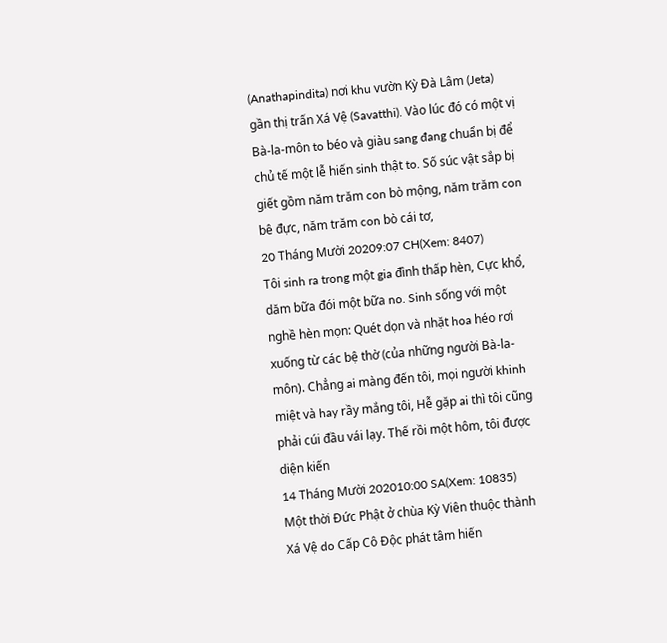(Anathapindita) nơi khu vườn Kỳ Đà Lâm (Jeta) gần thị trấn Xá Vệ (Savatthi). Vào lúc đó có một vị Bà-la-môn to béo và giàu sang đang chuẩn bị để chủ tế một lễ hiến sinh thật to. Số súc vật sắp bị giết gồm năm trăm con bò mộng, năm trăm con bê đực, năm trăm con bò cái tơ,
20 Tháng Mười 20209:07 CH(Xem: 8407)
Tôi sinh ra trong một gia đình thấp hèn, Cực khổ, dăm bữa đói một bữa no. Sinh sống với một nghề hèn mọn: Quét dọn và nhặt hoa héo rơi xuống từ các bệ thờ (của những người Bà-la-môn). Chẳng ai màng đến tôi, mọi người khinh miệt và hay rầy mắng tôi, Hễ gặp ai thì tôi cũng phải cúi đầu vái lạy. Thế rồi một hôm, tôi được diện kiến
14 Tháng Mười 202010:00 SA(Xem: 10835)
Một thời Đức Phật ở chùa Kỳ Viên thuộc thành Xá Vệ do Cấp Cô Độc phát tâm hiến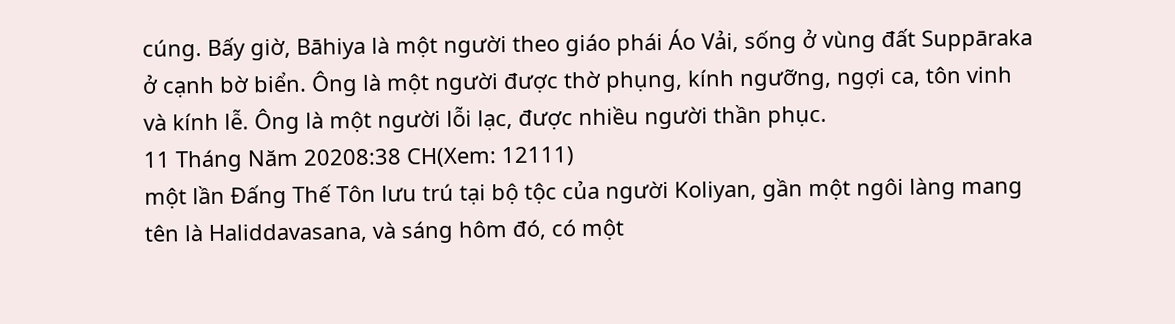cúng. Bấy giờ, Bāhiya là một người theo giáo phái Áo Vải, sống ở vùng đất Suppāraka ở cạnh bờ biển. Ông là một người được thờ phụng, kính ngưỡng, ngợi ca, tôn vinh và kính lễ. Ông là một người lỗi lạc, được nhiều người thần phục.
11 Tháng Năm 20208:38 CH(Xem: 12111)
một lần Đấng Thế Tôn lưu trú tại bộ tộc của người Koliyan, gần một ngôi làng mang tên là Haliddavasana, và sáng hôm đó, có một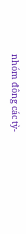nhóm đông các tỳ-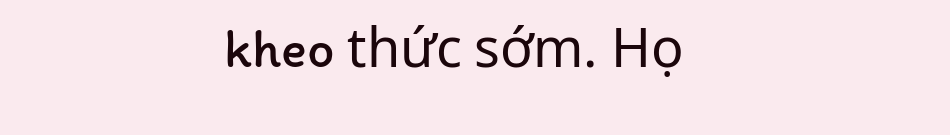kheo thức sớm. Họ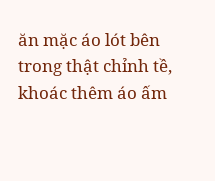ăn mặc áo lót bên trong thật chỉnh tề, khoác thêm áo ấm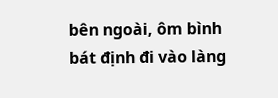bên ngoài, ôm bình bát định đi vào làng